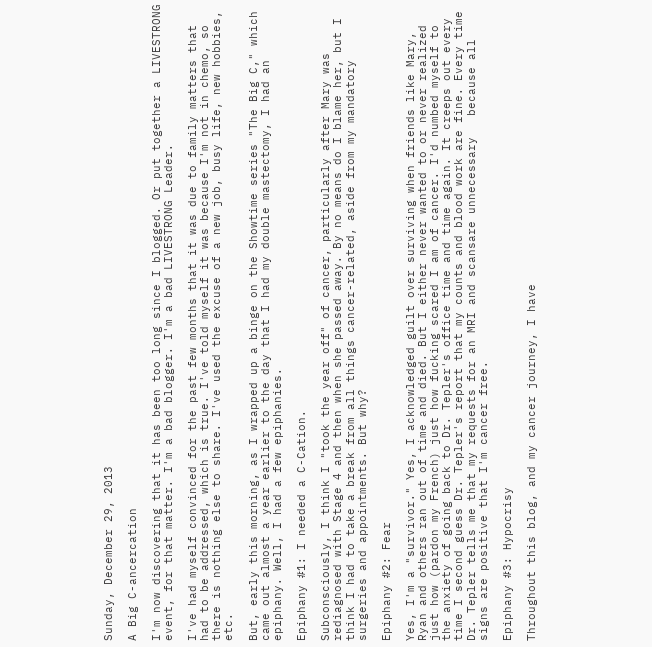Sunday, December 29, 2013

A Big C-ancercation

I'm now discovering that it has been too long since I blogged. Or put together a LIVESTRONG event, for that matter. I'm a bad blogger. I'm a bad LIVESTRONG Leader.

I've had myself convinced for the past few months that it was due to family matters that had to be addressed, which is true. I've told myself it was because I'm not in chemo, so there is nothing else to share. I've used the excuse of a new job, busy life, new hobbies, etc.

But, early this morning, as I wrapped up a binge on the Showtime series "The Big C," which came out almost a year earlier to the day that I had my double mastectomy, I had an epiphany. Well, I had a few epiphanies.

Epiphany #1: I needed a C-Cation.

Subconsciously, I think I "took the year off" of cancer, particularly after Mary was rediagnosed with Stage 4 and then when she passed away. By no means do I blame her, but I think I had to take a break from all things cancer-related, aside from my mandatory surgeries and appointments. But why?

Epiphany #2: Fear

Yes, I'm a "survivor." Yes, I acknowledged guilt over surviving when friends like Mary, Ryan and others ran out of time and died. But I either never wanted to or never realized just how (pardon my French) just how fucking scared I am of cancer. I'd numbed myself to the anxiety of going back to Dr. Tepler's office time and time again. It creeps out every time I second guess Dr. Tepler's report that my counts and blood work are fine. Every time Dr. Tepler tells me that my requests for an MRI and scansare unnecessary   because all signs are positive that I'm cancer free.

Epiphany #3: Hypocrisy

Throughout this blog, and my cancer journey, I have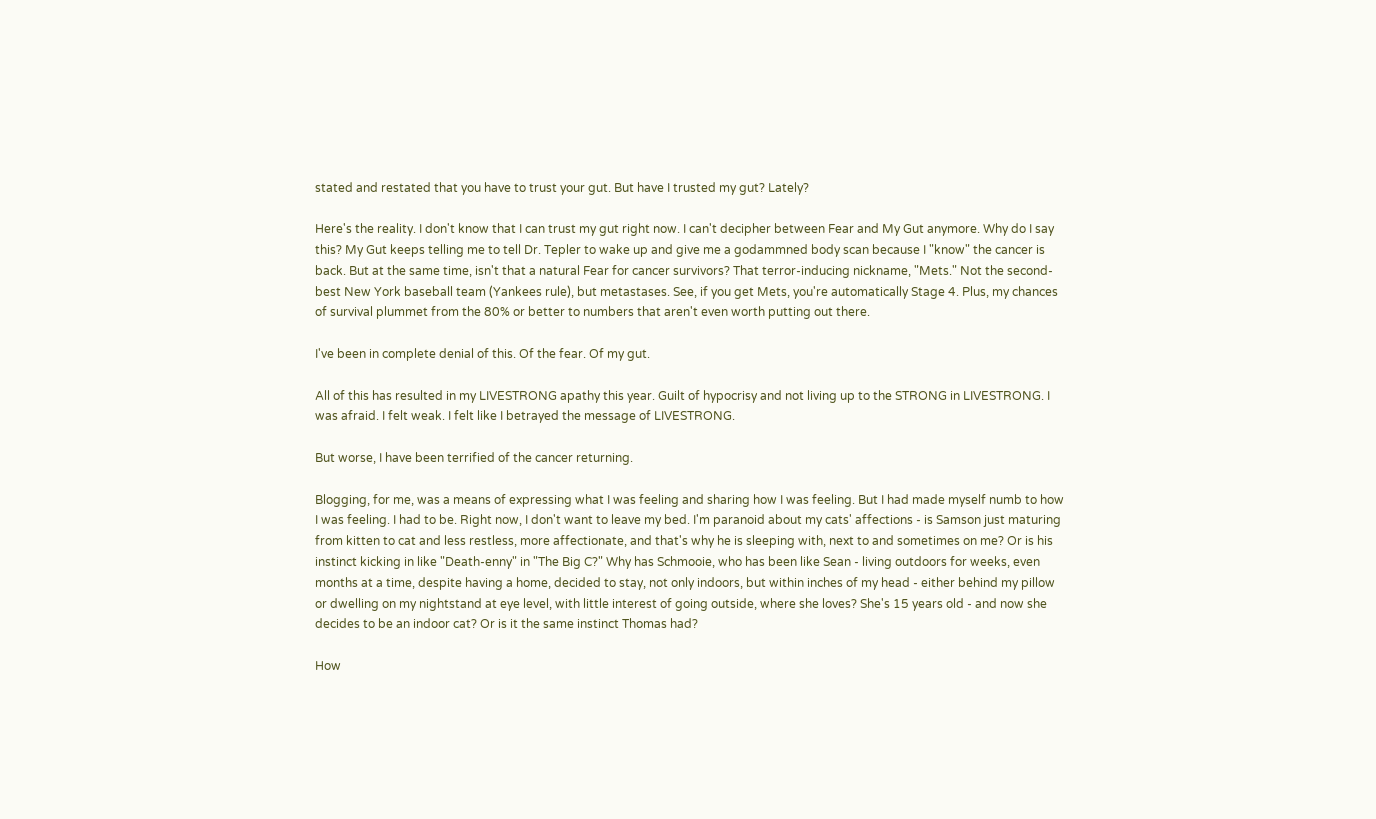stated and restated that you have to trust your gut. But have I trusted my gut? Lately?

Here's the reality. I don't know that I can trust my gut right now. I can't decipher between Fear and My Gut anymore. Why do I say this? My Gut keeps telling me to tell Dr. Tepler to wake up and give me a godammned body scan because I "know" the cancer is back. But at the same time, isn't that a natural Fear for cancer survivors? That terror-inducing nickname, "Mets." Not the second-best New York baseball team (Yankees rule), but metastases. See, if you get Mets, you're automatically Stage 4. Plus, my chances of survival plummet from the 80% or better to numbers that aren't even worth putting out there.

I've been in complete denial of this. Of the fear. Of my gut.

All of this has resulted in my LIVESTRONG apathy this year. Guilt of hypocrisy and not living up to the STRONG in LIVESTRONG. I was afraid. I felt weak. I felt like I betrayed the message of LIVESTRONG.

But worse, I have been terrified of the cancer returning.

Blogging, for me, was a means of expressing what I was feeling and sharing how I was feeling. But I had made myself numb to how I was feeling. I had to be. Right now, I don't want to leave my bed. I'm paranoid about my cats' affections - is Samson just maturing from kitten to cat and less restless, more affectionate, and that's why he is sleeping with, next to and sometimes on me? Or is his instinct kicking in like "Death-enny" in "The Big C?" Why has Schmooie, who has been like Sean - living outdoors for weeks, even months at a time, despite having a home, decided to stay, not only indoors, but within inches of my head - either behind my pillow or dwelling on my nightstand at eye level, with little interest of going outside, where she loves? She's 15 years old - and now she decides to be an indoor cat? Or is it the same instinct Thomas had?

How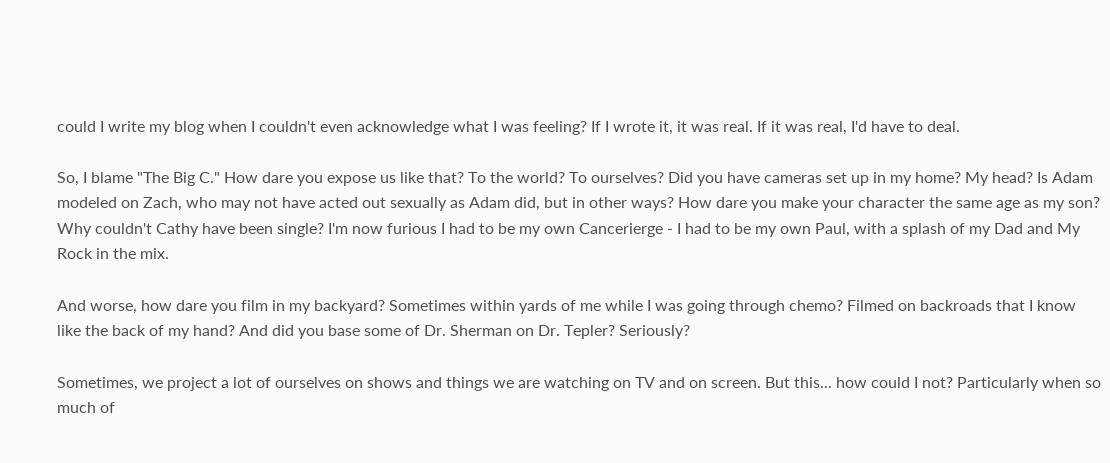could I write my blog when I couldn't even acknowledge what I was feeling? If I wrote it, it was real. If it was real, I'd have to deal.

So, I blame "The Big C." How dare you expose us like that? To the world? To ourselves? Did you have cameras set up in my home? My head? Is Adam modeled on Zach, who may not have acted out sexually as Adam did, but in other ways? How dare you make your character the same age as my son? Why couldn't Cathy have been single? I'm now furious I had to be my own Cancerierge - I had to be my own Paul, with a splash of my Dad and My Rock in the mix.

And worse, how dare you film in my backyard? Sometimes within yards of me while I was going through chemo? Filmed on backroads that I know like the back of my hand? And did you base some of Dr. Sherman on Dr. Tepler? Seriously?

Sometimes, we project a lot of ourselves on shows and things we are watching on TV and on screen. But this... how could I not? Particularly when so much of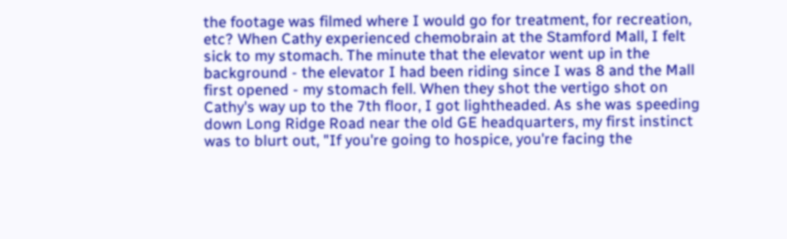the footage was filmed where I would go for treatment, for recreation, etc? When Cathy experienced chemobrain at the Stamford Mall, I felt sick to my stomach. The minute that the elevator went up in the background - the elevator I had been riding since I was 8 and the Mall first opened - my stomach fell. When they shot the vertigo shot on Cathy's way up to the 7th floor, I got lightheaded. As she was speeding down Long Ridge Road near the old GE headquarters, my first instinct was to blurt out, "If you're going to hospice, you're facing the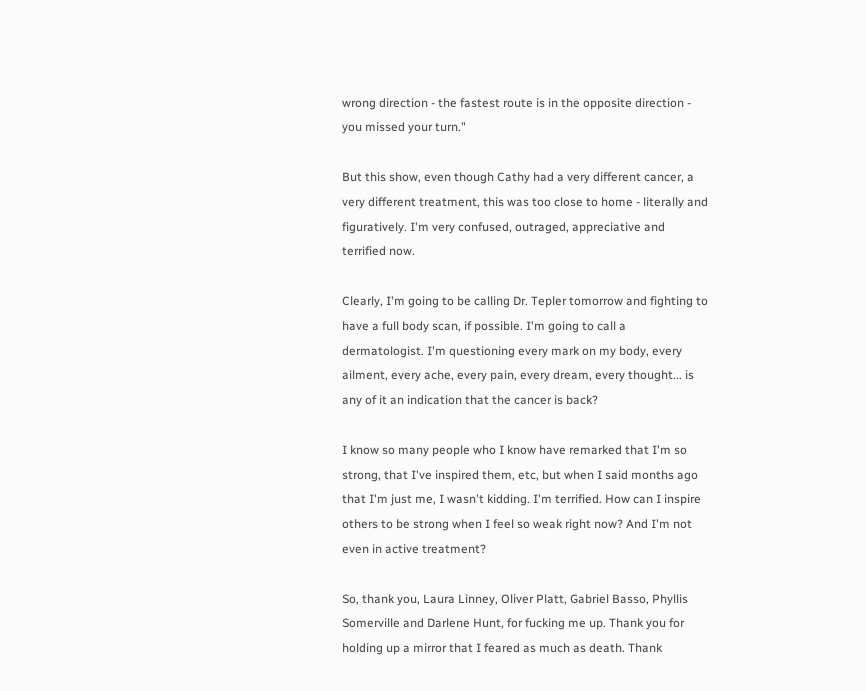wrong direction - the fastest route is in the opposite direction - you missed your turn."

But this show, even though Cathy had a very different cancer, a very different treatment, this was too close to home - literally and figuratively. I'm very confused, outraged, appreciative and terrified now.

Clearly, I'm going to be calling Dr. Tepler tomorrow and fighting to have a full body scan, if possible. I'm going to call a dermatologist. I'm questioning every mark on my body, every ailment, every ache, every pain, every dream, every thought... is any of it an indication that the cancer is back?

I know so many people who I know have remarked that I'm so strong, that I've inspired them, etc, but when I said months ago that I'm just me, I wasn't kidding. I'm terrified. How can I inspire others to be strong when I feel so weak right now? And I'm not even in active treatment?

So, thank you, Laura Linney, Oliver Platt, Gabriel Basso, Phyllis Somerville and Darlene Hunt, for fucking me up. Thank you for holding up a mirror that I feared as much as death. Thank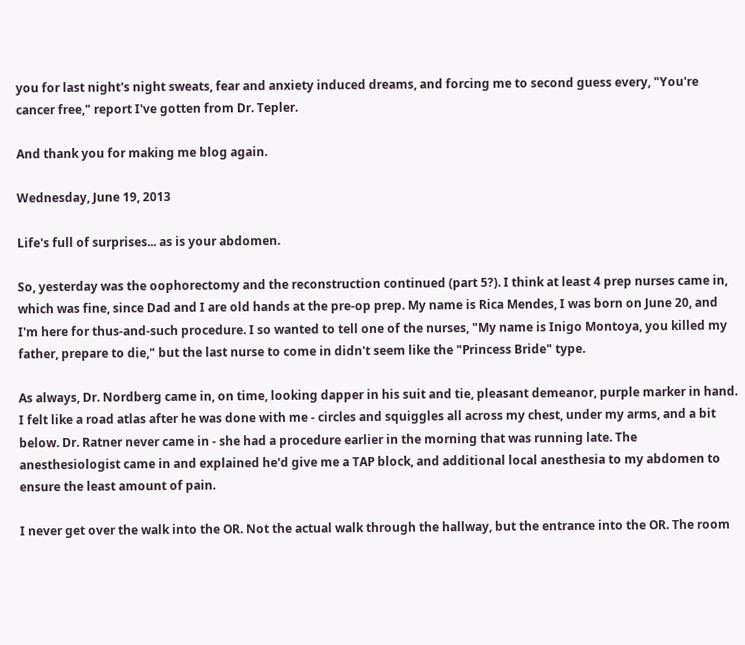you for last night's night sweats, fear and anxiety induced dreams, and forcing me to second guess every, "You're cancer free," report I've gotten from Dr. Tepler.

And thank you for making me blog again.

Wednesday, June 19, 2013

Life's full of surprises... as is your abdomen.

So, yesterday was the oophorectomy and the reconstruction continued (part 5?). I think at least 4 prep nurses came in, which was fine, since Dad and I are old hands at the pre-op prep. My name is Rica Mendes, I was born on June 20, and I'm here for thus-and-such procedure. I so wanted to tell one of the nurses, "My name is Inigo Montoya, you killed my father, prepare to die," but the last nurse to come in didn't seem like the "Princess Bride" type.

As always, Dr. Nordberg came in, on time, looking dapper in his suit and tie, pleasant demeanor, purple marker in hand. I felt like a road atlas after he was done with me - circles and squiggles all across my chest, under my arms, and a bit below. Dr. Ratner never came in - she had a procedure earlier in the morning that was running late. The anesthesiologist came in and explained he'd give me a TAP block, and additional local anesthesia to my abdomen to ensure the least amount of pain.

I never get over the walk into the OR. Not the actual walk through the hallway, but the entrance into the OR. The room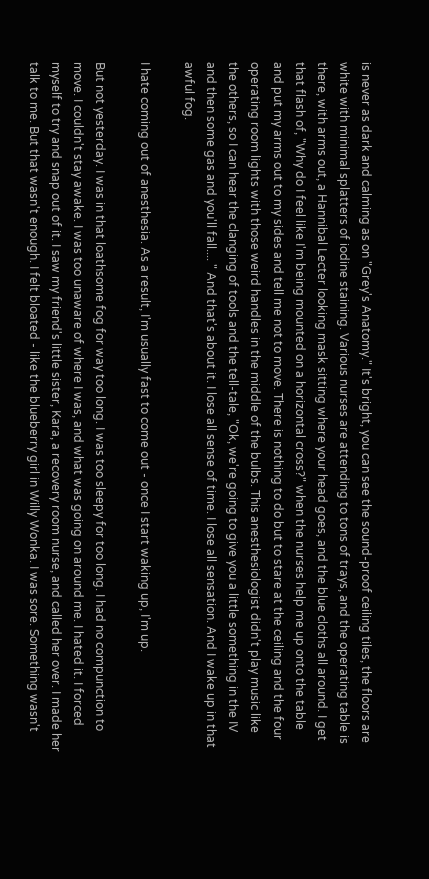is never as dark and calming as on "Grey's Anatomy." It's bright, you can see the sound-proof ceiling tiles, the floors are white with minimal splatters of iodine staining. Various nurses are attending to tons of trays, and the operating table is there, with arms out, a Hannibal Lecter looking mask sitting where your head goes, and the blue cloths all around. I get that flash of, "Why do I feel like I'm being mounted on a horizontal cross?" when the nurses help me up onto the table and put my arms out to my sides and tell me not to move. There is nothing to do but to stare at the ceiling and the four operating room lights with those weird handles in the middle of the bulbs. This anesthesiologist didn't play music like the others, so I can hear the clanging of tools and the tell-tale, "Ok, we're going to give you a little something in the IV and then some gas and you'll fall.... " And that's about it. I lose all sense of time. I lose all sensation. And I wake up in that awful fog.

I hate coming out of anesthesia. As a result, I'm usually fast to come out - once I start waking up, I'm up.

But not yesterday. I was in that loathsome fog for way too long. I was too sleepy for too long. I had no compunction to move. I couldn't stay awake. I was too unaware of where I was, and what was going on around me. I hated it. I forced myself to try and snap out of it. I saw my friend's little sister, Kara, a recovery room nurse, and called her over. I made her talk to me. But that wasn't enough. I felt bloated - like the blueberry girl in Willy Wonka. I was sore. Something wasn't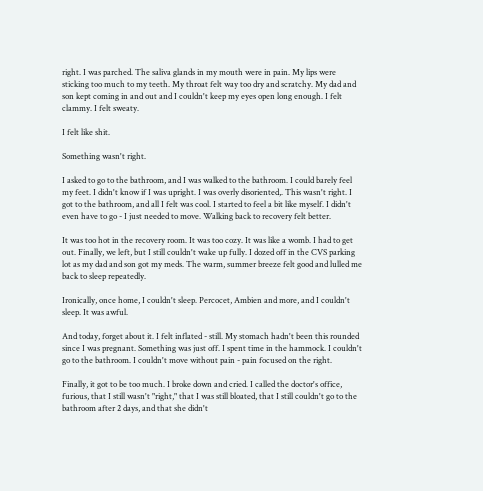right. I was parched. The saliva glands in my mouth were in pain. My lips were sticking too much to my teeth. My throat felt way too dry and scratchy. My dad and son kept coming in and out and I couldn't keep my eyes open long enough. I felt clammy. I felt sweaty.

I felt like shit.

Something wasn't right.

I asked to go to the bathroom, and I was walked to the bathroom. I could barely feel my feet. I didn't know if I was upright. I was overly disoriented,. This wasn't right. I got to the bathroom, and all I felt was cool. I started to feel a bit like myself. I didn't even have to go - I just needed to move. Walking back to recovery felt better.

It was too hot in the recovery room. It was too cozy. It was like a womb. I had to get out. Finally, we left, but I still couldn't wake up fully. I dozed off in the CVS parking lot as my dad and son got my meds. The warm, summer breeze felt good and lulled me back to sleep repeatedly.

Ironically, once home, I couldn't sleep. Percocet, Ambien and more, and I couldn't sleep. It was awful.

And today, forget about it. I felt inflated - still. My stomach hadn't been this rounded since I was pregnant. Something was just off. I spent time in the hammock. I couldn't go to the bathroom. I couldn't move without pain - pain focused on the right.

Finally, it got to be too much. I broke down and cried. I called the doctor's office, furious, that I still wasn't "right," that I was still bloated, that I still couldn't go to the bathroom after 2 days, and that she didn't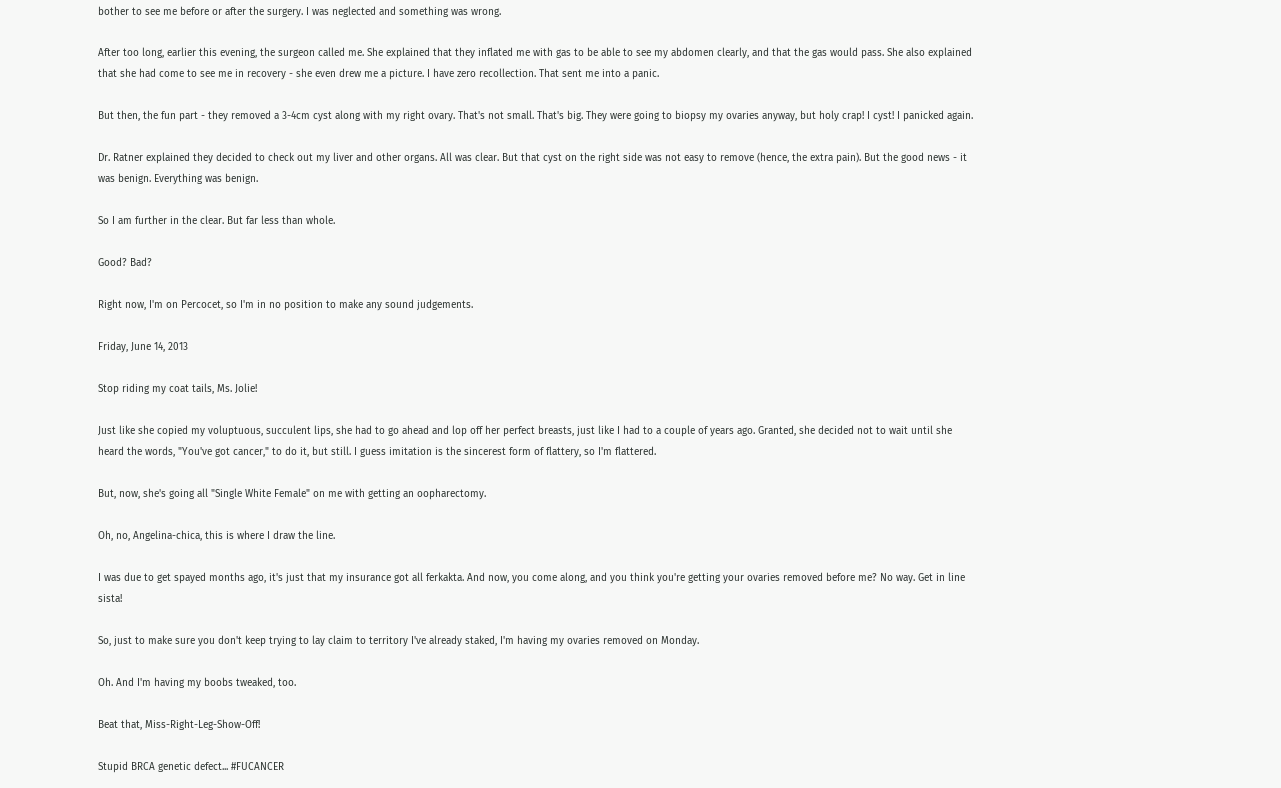bother to see me before or after the surgery. I was neglected and something was wrong.

After too long, earlier this evening, the surgeon called me. She explained that they inflated me with gas to be able to see my abdomen clearly, and that the gas would pass. She also explained that she had come to see me in recovery - she even drew me a picture. I have zero recollection. That sent me into a panic.

But then, the fun part - they removed a 3-4cm cyst along with my right ovary. That's not small. That's big. They were going to biopsy my ovaries anyway, but holy crap! I cyst! I panicked again.

Dr. Ratner explained they decided to check out my liver and other organs. All was clear. But that cyst on the right side was not easy to remove (hence, the extra pain). But the good news - it was benign. Everything was benign.

So I am further in the clear. But far less than whole.

Good? Bad?

Right now, I'm on Percocet, so I'm in no position to make any sound judgements.

Friday, June 14, 2013

Stop riding my coat tails, Ms. Jolie!

Just like she copied my voluptuous, succulent lips, she had to go ahead and lop off her perfect breasts, just like I had to a couple of years ago. Granted, she decided not to wait until she heard the words, "You've got cancer," to do it, but still. I guess imitation is the sincerest form of flattery, so I'm flattered.

But, now, she's going all "Single White Female" on me with getting an oopharectomy.

Oh, no, Angelina-chica, this is where I draw the line.

I was due to get spayed months ago, it's just that my insurance got all ferkakta. And now, you come along, and you think you're getting your ovaries removed before me? No way. Get in line sista!

So, just to make sure you don't keep trying to lay claim to territory I've already staked, I'm having my ovaries removed on Monday.

Oh. And I'm having my boobs tweaked, too.

Beat that, Miss-Right-Leg-Show-Off!

Stupid BRCA genetic defect... #FUCANCER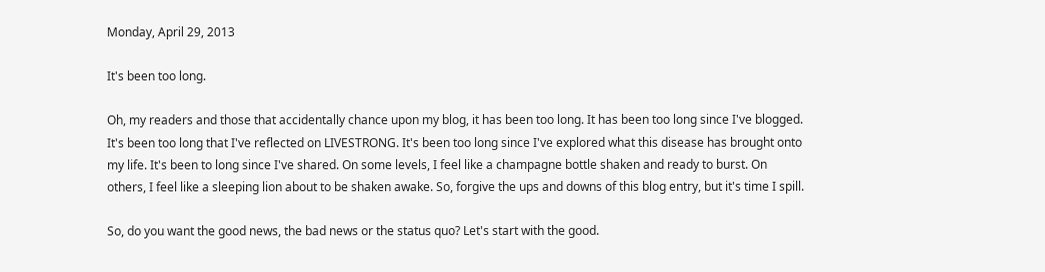Monday, April 29, 2013

It's been too long.

Oh, my readers and those that accidentally chance upon my blog, it has been too long. It has been too long since I've blogged. It's been too long that I've reflected on LIVESTRONG. It's been too long since I've explored what this disease has brought onto my life. It's been to long since I've shared. On some levels, I feel like a champagne bottle shaken and ready to burst. On others, I feel like a sleeping lion about to be shaken awake. So, forgive the ups and downs of this blog entry, but it's time I spill.

So, do you want the good news, the bad news or the status quo? Let's start with the good.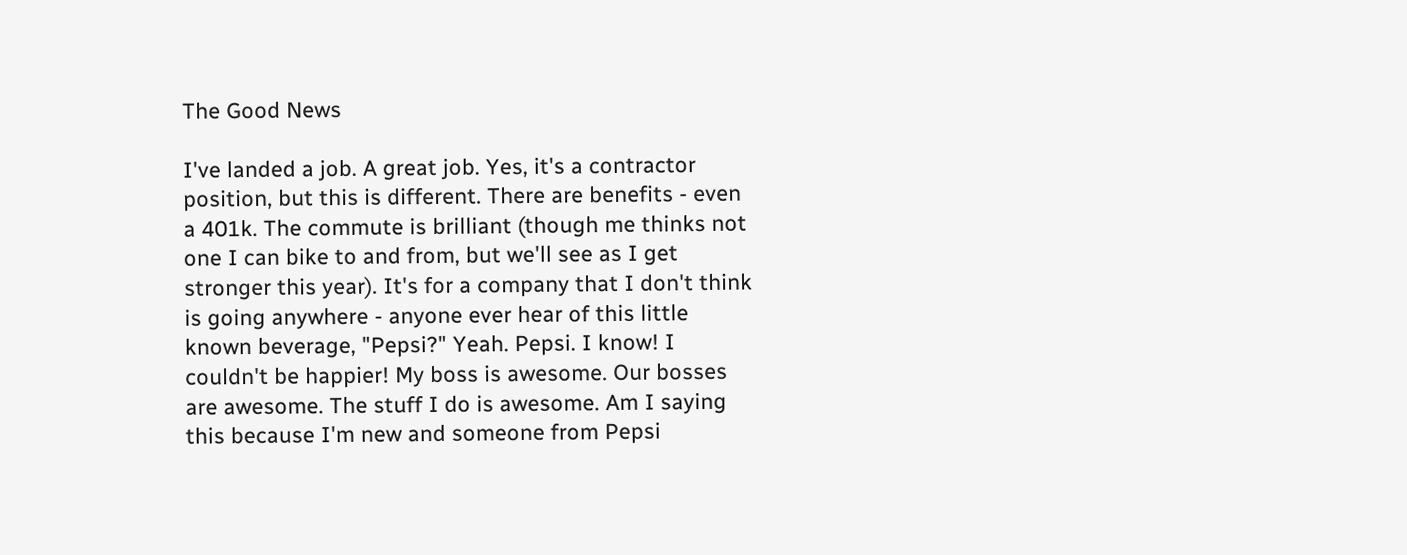The Good News

I've landed a job. A great job. Yes, it's a contractor position, but this is different. There are benefits - even a 401k. The commute is brilliant (though me thinks not one I can bike to and from, but we'll see as I get stronger this year). It's for a company that I don't think is going anywhere - anyone ever hear of this little known beverage, "Pepsi?" Yeah. Pepsi. I know! I couldn't be happier! My boss is awesome. Our bosses are awesome. The stuff I do is awesome. Am I saying this because I'm new and someone from Pepsi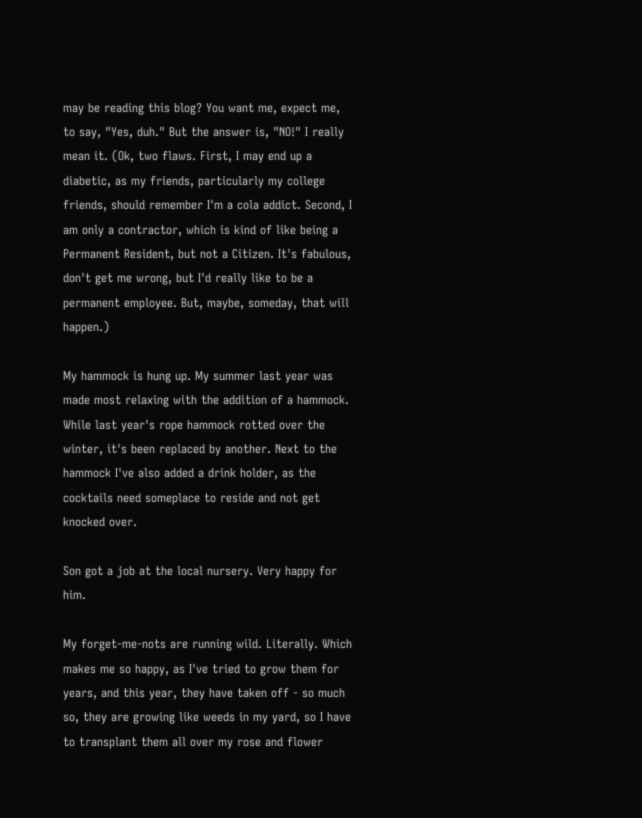may be reading this blog? You want me, expect me, to say, "Yes, duh." But the answer is, "NO!" I really mean it. (Ok, two flaws. First, I may end up a diabetic, as my friends, particularly my college friends, should remember I'm a cola addict. Second, I am only a contractor, which is kind of like being a Permanent Resident, but not a Citizen. It's fabulous, don't get me wrong, but I'd really like to be a permanent employee. But, maybe, someday, that will happen.)

My hammock is hung up. My summer last year was made most relaxing with the addition of a hammock. While last year's rope hammock rotted over the winter, it's been replaced by another. Next to the hammock I've also added a drink holder, as the cocktails need someplace to reside and not get knocked over.

Son got a job at the local nursery. Very happy for him.

My forget-me-nots are running wild. Literally. Which makes me so happy, as I've tried to grow them for years, and this year, they have taken off - so much so, they are growing like weeds in my yard, so I have to transplant them all over my rose and flower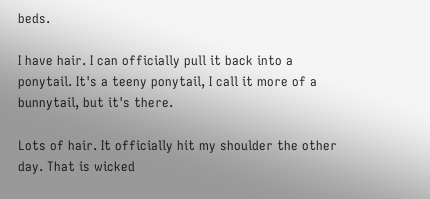beds.

I have hair. I can officially pull it back into a ponytail. It's a teeny ponytail, I call it more of a bunnytail, but it's there.

Lots of hair. It officially hit my shoulder the other day. That is wicked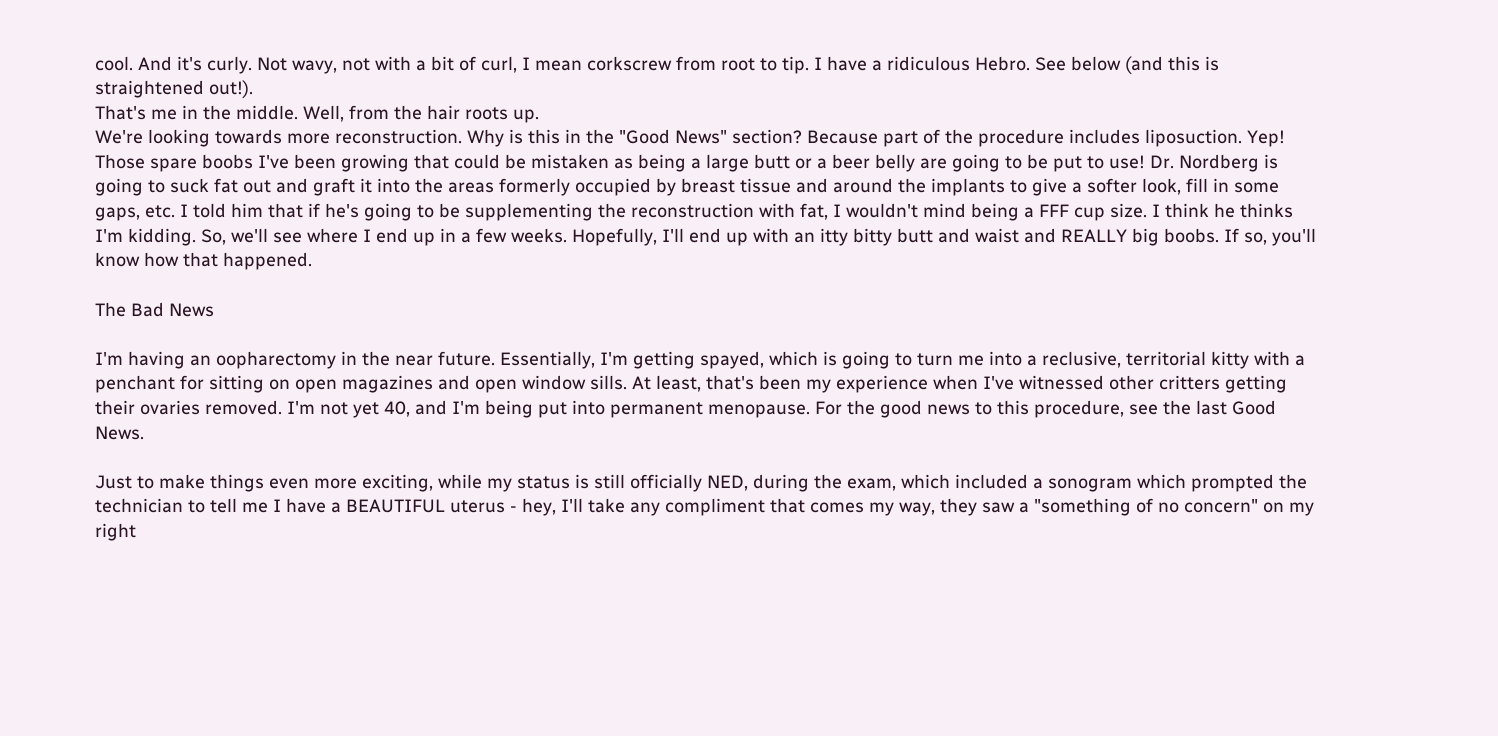cool. And it's curly. Not wavy, not with a bit of curl, I mean corkscrew from root to tip. I have a ridiculous Hebro. See below (and this is straightened out!).
That's me in the middle. Well, from the hair roots up.
We're looking towards more reconstruction. Why is this in the "Good News" section? Because part of the procedure includes liposuction. Yep! Those spare boobs I've been growing that could be mistaken as being a large butt or a beer belly are going to be put to use! Dr. Nordberg is going to suck fat out and graft it into the areas formerly occupied by breast tissue and around the implants to give a softer look, fill in some gaps, etc. I told him that if he's going to be supplementing the reconstruction with fat, I wouldn't mind being a FFF cup size. I think he thinks I'm kidding. So, we'll see where I end up in a few weeks. Hopefully, I'll end up with an itty bitty butt and waist and REALLY big boobs. If so, you'll know how that happened.

The Bad News

I'm having an oopharectomy in the near future. Essentially, I'm getting spayed, which is going to turn me into a reclusive, territorial kitty with a penchant for sitting on open magazines and open window sills. At least, that's been my experience when I've witnessed other critters getting their ovaries removed. I'm not yet 40, and I'm being put into permanent menopause. For the good news to this procedure, see the last Good News.

Just to make things even more exciting, while my status is still officially NED, during the exam, which included a sonogram which prompted the technician to tell me I have a BEAUTIFUL uterus - hey, I'll take any compliment that comes my way, they saw a "something of no concern" on my right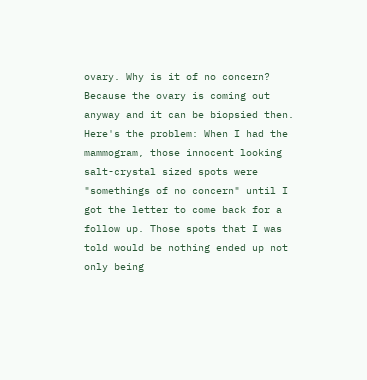ovary. Why is it of no concern? Because the ovary is coming out anyway and it can be biopsied then. Here's the problem: When I had the mammogram, those innocent looking salt-crystal sized spots were "somethings of no concern" until I got the letter to come back for a follow up. Those spots that I was told would be nothing ended up not only being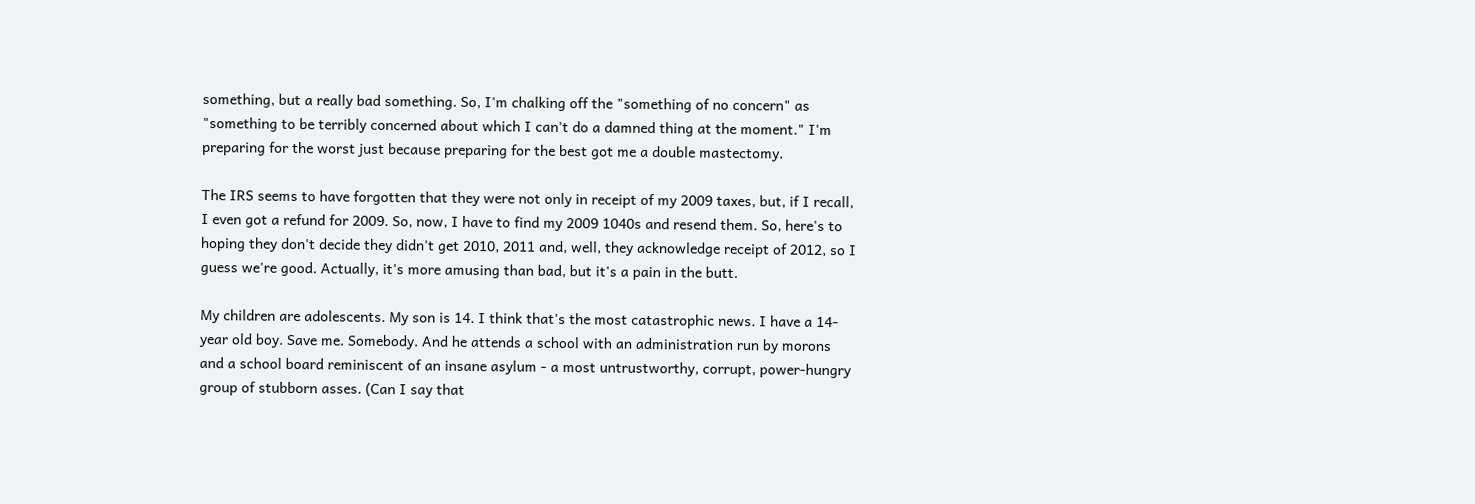something, but a really bad something. So, I'm chalking off the "something of no concern" as "something to be terribly concerned about which I can't do a damned thing at the moment." I'm preparing for the worst just because preparing for the best got me a double mastectomy.

The IRS seems to have forgotten that they were not only in receipt of my 2009 taxes, but, if I recall, I even got a refund for 2009. So, now, I have to find my 2009 1040s and resend them. So, here's to hoping they don't decide they didn't get 2010, 2011 and, well, they acknowledge receipt of 2012, so I guess we're good. Actually, it's more amusing than bad, but it's a pain in the butt.

My children are adolescents. My son is 14. I think that's the most catastrophic news. I have a 14-year old boy. Save me. Somebody. And he attends a school with an administration run by morons and a school board reminiscent of an insane asylum - a most untrustworthy, corrupt, power-hungry group of stubborn asses. (Can I say that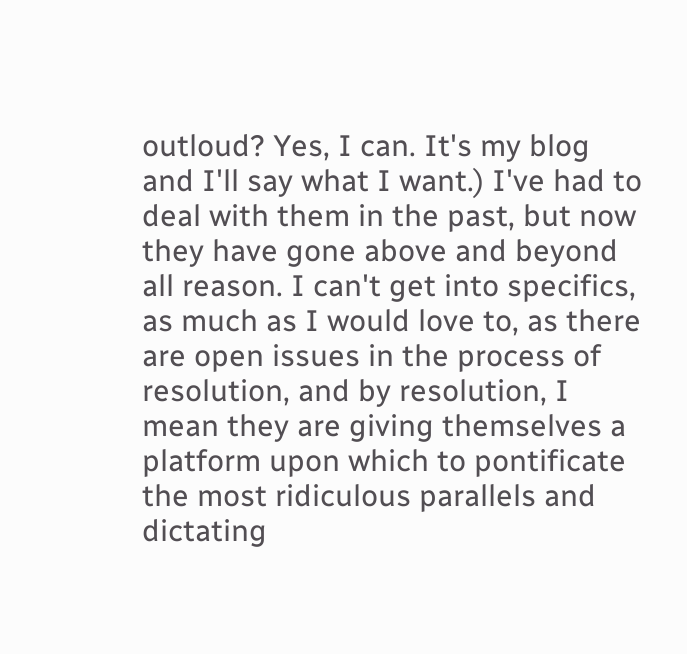outloud? Yes, I can. It's my blog and I'll say what I want.) I've had to deal with them in the past, but now they have gone above and beyond all reason. I can't get into specifics, as much as I would love to, as there are open issues in the process of resolution, and by resolution, I mean they are giving themselves a platform upon which to pontificate the most ridiculous parallels and dictating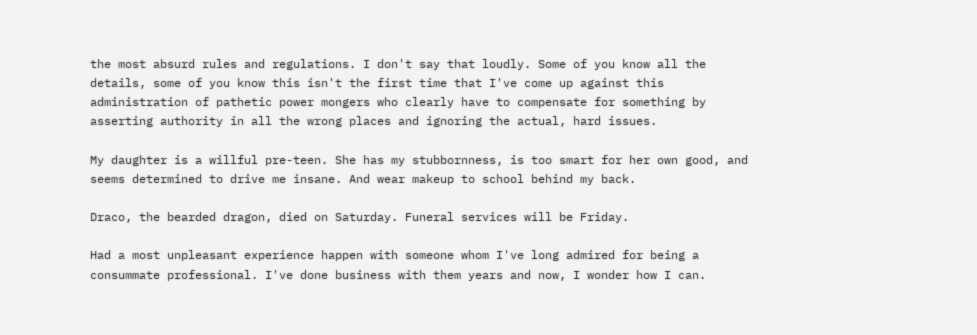the most absurd rules and regulations. I don't say that loudly. Some of you know all the details, some of you know this isn't the first time that I've come up against this administration of pathetic power mongers who clearly have to compensate for something by asserting authority in all the wrong places and ignoring the actual, hard issues.

My daughter is a willful pre-teen. She has my stubbornness, is too smart for her own good, and seems determined to drive me insane. And wear makeup to school behind my back.

Draco, the bearded dragon, died on Saturday. Funeral services will be Friday.

Had a most unpleasant experience happen with someone whom I've long admired for being a consummate professional. I've done business with them years and now, I wonder how I can.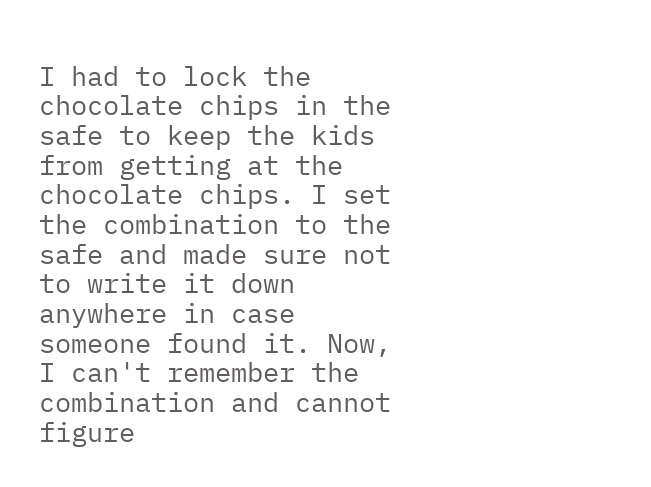I had to lock the chocolate chips in the safe to keep the kids from getting at the chocolate chips. I set the combination to the safe and made sure not to write it down anywhere in case someone found it. Now, I can't remember the combination and cannot figure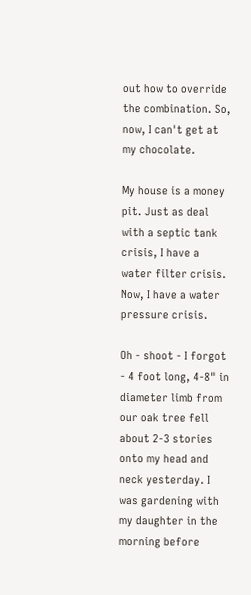out how to override the combination. So, now, I can't get at my chocolate.

My house is a money pit. Just as deal with a septic tank crisis, I have a water filter crisis. Now, I have a water pressure crisis.

Oh - shoot - I forgot - 4 foot long, 4-8" in diameter limb from our oak tree fell about 2-3 stories onto my head and neck yesterday. I was gardening with my daughter in the morning before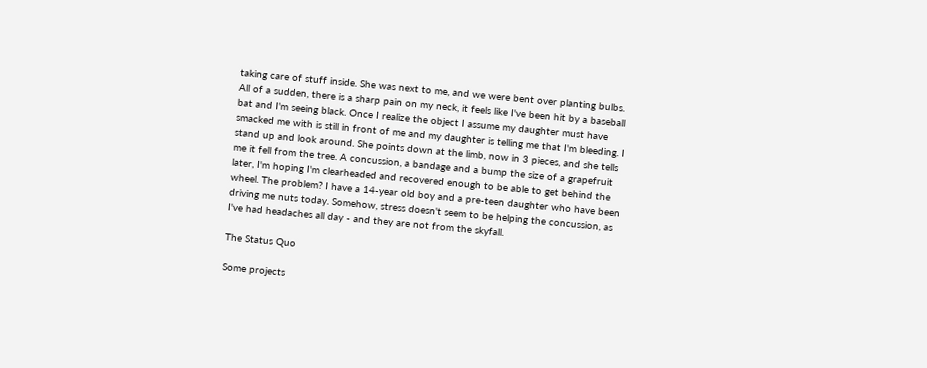taking care of stuff inside. She was next to me, and we were bent over planting bulbs. All of a sudden, there is a sharp pain on my neck, it feels like I've been hit by a baseball bat and I'm seeing black. Once I realize the object I assume my daughter must have smacked me with is still in front of me and my daughter is telling me that I'm bleeding. I stand up and look around. She points down at the limb, now in 3 pieces, and she tells me it fell from the tree. A concussion, a bandage and a bump the size of a grapefruit later, I'm hoping I'm clearheaded and recovered enough to be able to get behind the wheel. The problem? I have a 14-year old boy and a pre-teen daughter who have been driving me nuts today. Somehow, stress doesn't seem to be helping the concussion, as I've had headaches all day - and they are not from the skyfall.

The Status Quo

Some projects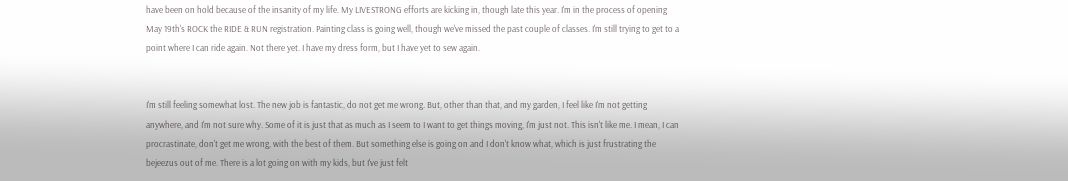have been on hold because of the insanity of my life. My LIVESTRONG efforts are kicking in, though late this year. I'm in the process of opening May 19th's ROCK the RIDE & RUN registration. Painting class is going well, though we've missed the past couple of classes. I'm still trying to get to a point where I can ride again. Not there yet. I have my dress form, but I have yet to sew again.


I'm still feeling somewhat lost. The new job is fantastic, do not get me wrong. But, other than that, and my garden, I feel like I'm not getting anywhere, and I'm not sure why. Some of it is just that as much as I seem to I want to get things moving, I'm just not. This isn't like me. I mean, I can procrastinate, don't get me wrong, with the best of them. But something else is going on and I don't know what, which is just frustrating the bejeezus out of me. There is a lot going on with my kids, but I've just felt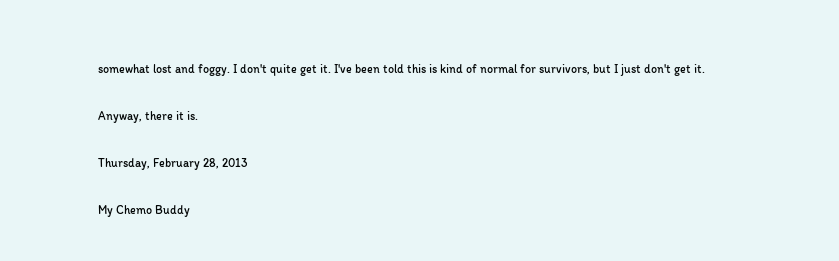somewhat lost and foggy. I don't quite get it. I've been told this is kind of normal for survivors, but I just don't get it.

Anyway, there it is.

Thursday, February 28, 2013

My Chemo Buddy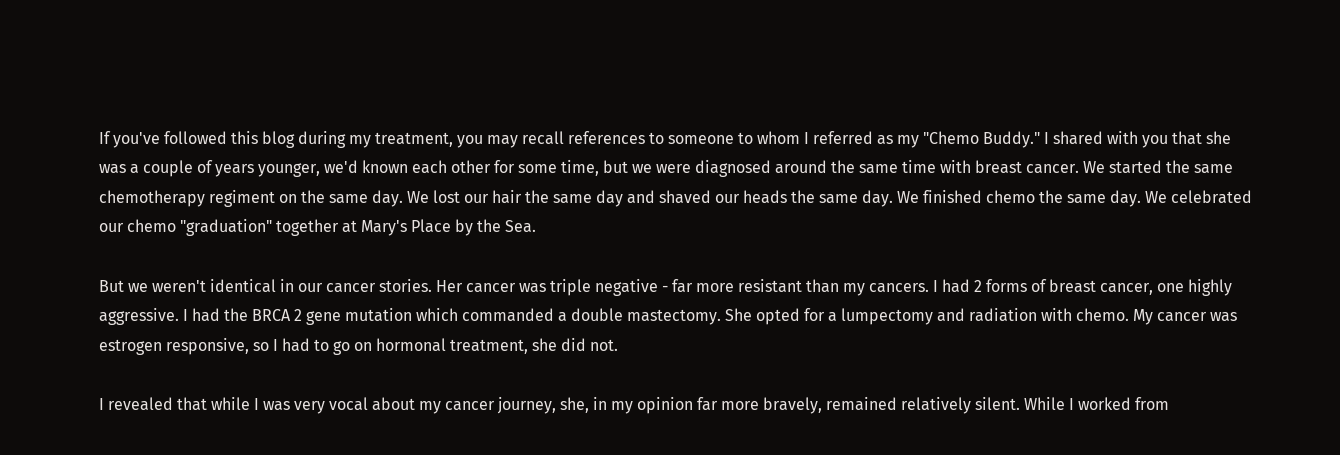If you've followed this blog during my treatment, you may recall references to someone to whom I referred as my "Chemo Buddy." I shared with you that she was a couple of years younger, we'd known each other for some time, but we were diagnosed around the same time with breast cancer. We started the same chemotherapy regiment on the same day. We lost our hair the same day and shaved our heads the same day. We finished chemo the same day. We celebrated our chemo "graduation" together at Mary's Place by the Sea.

But we weren't identical in our cancer stories. Her cancer was triple negative - far more resistant than my cancers. I had 2 forms of breast cancer, one highly aggressive. I had the BRCA 2 gene mutation which commanded a double mastectomy. She opted for a lumpectomy and radiation with chemo. My cancer was estrogen responsive, so I had to go on hormonal treatment, she did not.

I revealed that while I was very vocal about my cancer journey, she, in my opinion far more bravely, remained relatively silent. While I worked from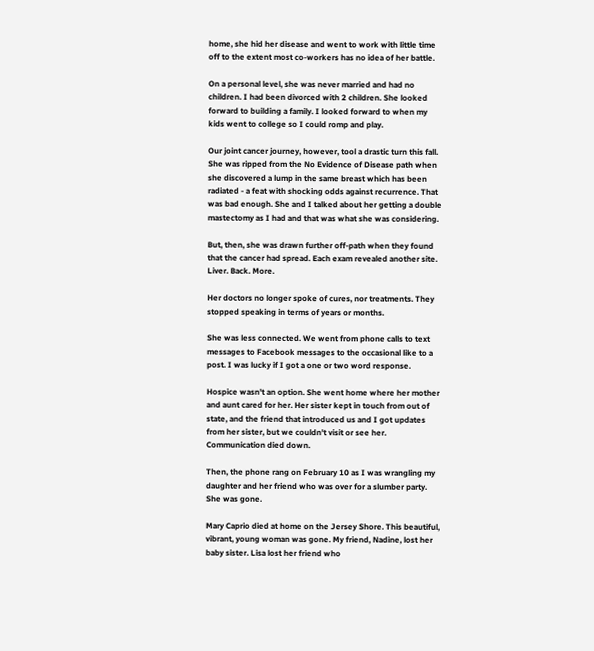home, she hid her disease and went to work with little time off to the extent most co-workers has no idea of her battle.

On a personal level, she was never married and had no children. I had been divorced with 2 children. She looked forward to building a family. I looked forward to when my kids went to college so I could romp and play.

Our joint cancer journey, however, tool a drastic turn this fall. She was ripped from the No Evidence of Disease path when she discovered a lump in the same breast which has been radiated - a feat with shocking odds against recurrence. That was bad enough. She and I talked about her getting a double mastectomy as I had and that was what she was considering.

But, then, she was drawn further off-path when they found that the cancer had spread. Each exam revealed another site. Liver. Back. More.

Her doctors no longer spoke of cures, nor treatments. They stopped speaking in terms of years or months.

She was less connected. We went from phone calls to text messages to Facebook messages to the occasional like to a post. I was lucky if I got a one or two word response.

Hospice wasn't an option. She went home where her mother and aunt cared for her. Her sister kept in touch from out of state, and the friend that introduced us and I got updates from her sister, but we couldn't visit or see her. Communication died down.

Then, the phone rang on February 10 as I was wrangling my daughter and her friend who was over for a slumber party. She was gone.

Mary Caprio died at home on the Jersey Shore. This beautiful, vibrant, young woman was gone. My friend, Nadine, lost her baby sister. Lisa lost her friend who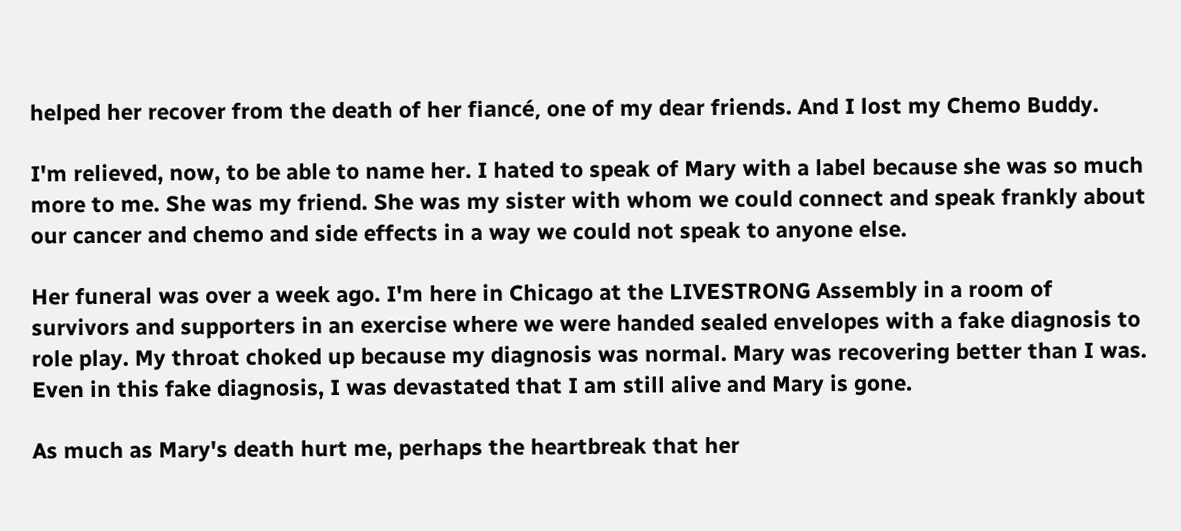helped her recover from the death of her fiancé, one of my dear friends. And I lost my Chemo Buddy.

I'm relieved, now, to be able to name her. I hated to speak of Mary with a label because she was so much more to me. She was my friend. She was my sister with whom we could connect and speak frankly about our cancer and chemo and side effects in a way we could not speak to anyone else.

Her funeral was over a week ago. I'm here in Chicago at the LIVESTRONG Assembly in a room of survivors and supporters in an exercise where we were handed sealed envelopes with a fake diagnosis to role play. My throat choked up because my diagnosis was normal. Mary was recovering better than I was. Even in this fake diagnosis, I was devastated that I am still alive and Mary is gone.

As much as Mary's death hurt me, perhaps the heartbreak that her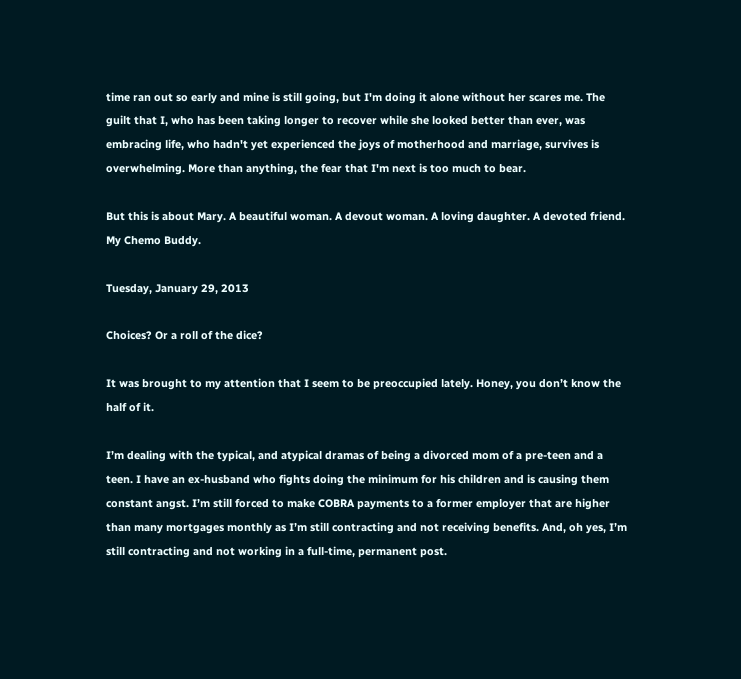time ran out so early and mine is still going, but I'm doing it alone without her scares me. The guilt that I, who has been taking longer to recover while she looked better than ever, was embracing life, who hadn't yet experienced the joys of motherhood and marriage, survives is overwhelming. More than anything, the fear that I'm next is too much to bear.

But this is about Mary. A beautiful woman. A devout woman. A loving daughter. A devoted friend. My Chemo Buddy.

Tuesday, January 29, 2013

Choices? Or a roll of the dice?

It was brought to my attention that I seem to be preoccupied lately. Honey, you don’t know the half of it.

I’m dealing with the typical, and atypical dramas of being a divorced mom of a pre-teen and a teen. I have an ex-husband who fights doing the minimum for his children and is causing them constant angst. I’m still forced to make COBRA payments to a former employer that are higher than many mortgages monthly as I’m still contracting and not receiving benefits. And, oh yes, I’m still contracting and not working in a full-time, permanent post.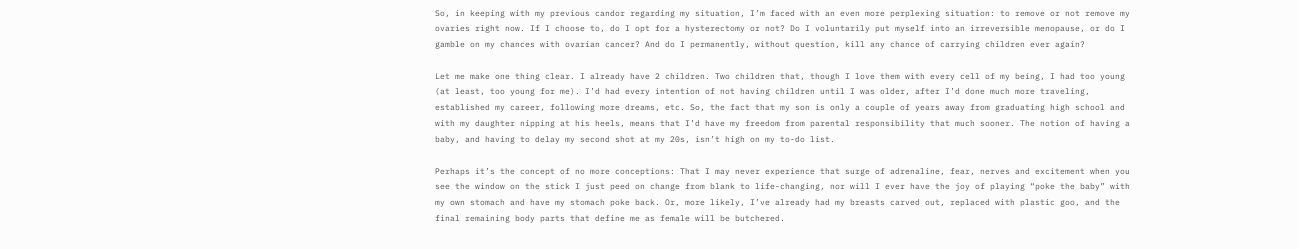So, in keeping with my previous candor regarding my situation, I’m faced with an even more perplexing situation: to remove or not remove my ovaries right now. If I choose to, do I opt for a hysterectomy or not? Do I voluntarily put myself into an irreversible menopause, or do I gamble on my chances with ovarian cancer? And do I permanently, without question, kill any chance of carrying children ever again?

Let me make one thing clear. I already have 2 children. Two children that, though I love them with every cell of my being, I had too young (at least, too young for me). I’d had every intention of not having children until I was older, after I’d done much more traveling, established my career, following more dreams, etc. So, the fact that my son is only a couple of years away from graduating high school and with my daughter nipping at his heels, means that I’d have my freedom from parental responsibility that much sooner. The notion of having a baby, and having to delay my second shot at my 20s, isn’t high on my to-do list.

Perhaps it’s the concept of no more conceptions: That I may never experience that surge of adrenaline, fear, nerves and excitement when you see the window on the stick I just peed on change from blank to life-changing, nor will I ever have the joy of playing “poke the baby” with my own stomach and have my stomach poke back. Or, more likely, I’ve already had my breasts carved out, replaced with plastic goo, and the final remaining body parts that define me as female will be butchered.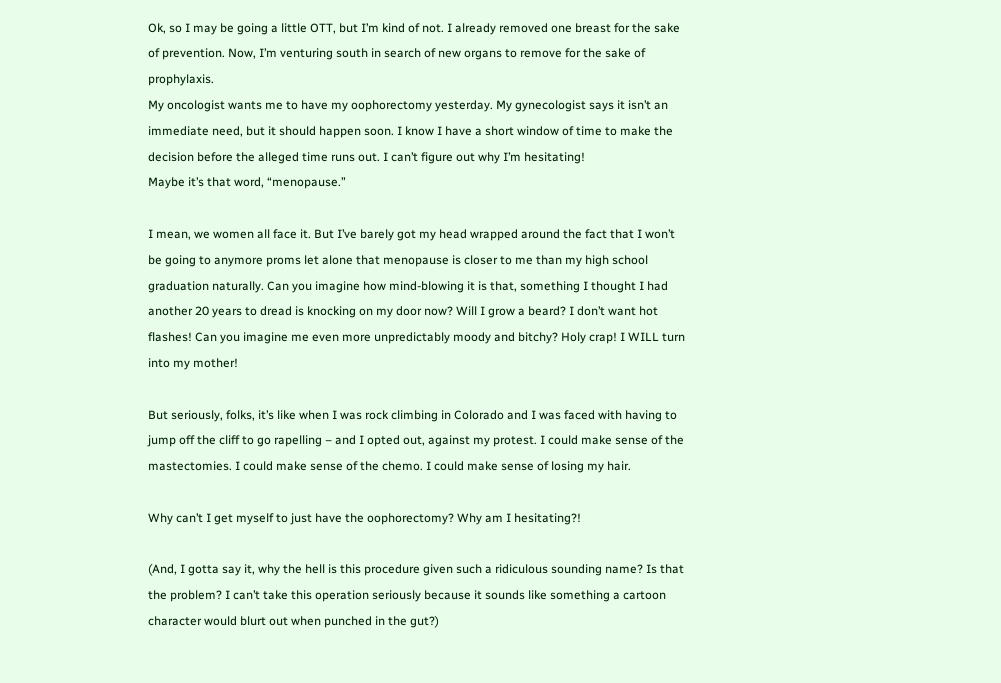Ok, so I may be going a little OTT, but I’m kind of not. I already removed one breast for the sake of prevention. Now, I’m venturing south in search of new organs to remove for the sake of prophylaxis.
My oncologist wants me to have my oophorectomy yesterday. My gynecologist says it isn’t an immediate need, but it should happen soon. I know I have a short window of time to make the decision before the alleged time runs out. I can’t figure out why I’m hesitating!
Maybe it’s that word, “menopause.”

I mean, we women all face it. But I’ve barely got my head wrapped around the fact that I won’t be going to anymore proms let alone that menopause is closer to me than my high school graduation naturally. Can you imagine how mind-blowing it is that, something I thought I had another 20 years to dread is knocking on my door now? Will I grow a beard? I don’t want hot flashes! Can you imagine me even more unpredictably moody and bitchy? Holy crap! I WILL turn into my mother!

But seriously, folks, it’s like when I was rock climbing in Colorado and I was faced with having to jump off the cliff to go rapelling – and I opted out, against my protest. I could make sense of the mastectomies. I could make sense of the chemo. I could make sense of losing my hair.

Why can’t I get myself to just have the oophorectomy? Why am I hesitating?!

(And, I gotta say it, why the hell is this procedure given such a ridiculous sounding name? Is that the problem? I can’t take this operation seriously because it sounds like something a cartoon character would blurt out when punched in the gut?)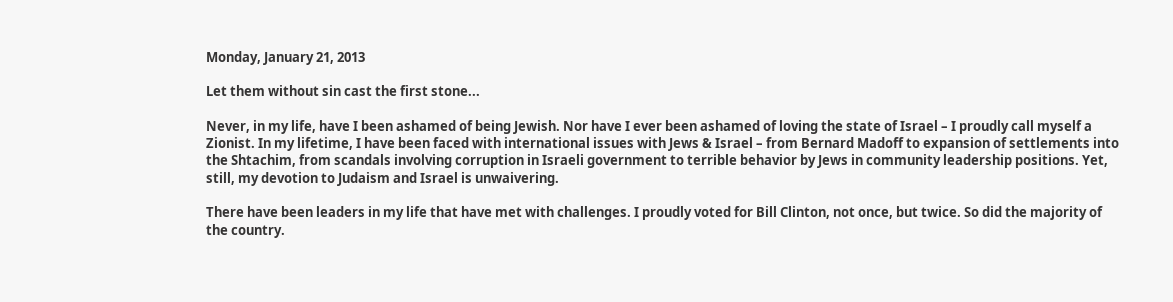Monday, January 21, 2013

Let them without sin cast the first stone...

Never, in my life, have I been ashamed of being Jewish. Nor have I ever been ashamed of loving the state of Israel – I proudly call myself a Zionist. In my lifetime, I have been faced with international issues with Jews & Israel – from Bernard Madoff to expansion of settlements into the Shtachim, from scandals involving corruption in Israeli government to terrible behavior by Jews in community leadership positions. Yet, still, my devotion to Judaism and Israel is unwaivering.

There have been leaders in my life that have met with challenges. I proudly voted for Bill Clinton, not once, but twice. So did the majority of the country.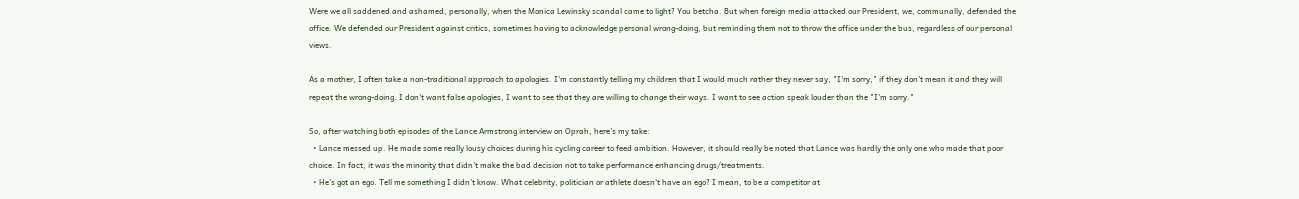Were we all saddened and ashamed, personally, when the Monica Lewinsky scandal came to light? You betcha. But when foreign media attacked our President, we, communally, defended the office. We defended our President against critics, sometimes having to acknowledge personal wrong-doing, but reminding them not to throw the office under the bus, regardless of our personal views.

As a mother, I often take a non-traditional approach to apologies. I'm constantly telling my children that I would much rather they never say, "I'm sorry," if they don't mean it and they will repeat the wrong-doing. I don't want false apologies, I want to see that they are willing to change their ways. I want to see action speak louder than the "I'm sorry."

So, after watching both episodes of the Lance Armstrong interview on Oprah, here's my take:
  • Lance messed up. He made some really lousy choices during his cycling career to feed ambition. However, it should really be noted that Lance was hardly the only one who made that poor choice. In fact, it was the minority that didn't make the bad decision not to take performance enhancing drugs/treatments.
  • He's got an ego. Tell me something I didn't know. What celebrity, politician or athlete doesn't have an ego? I mean, to be a competitor at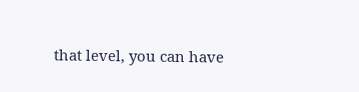that level, you can have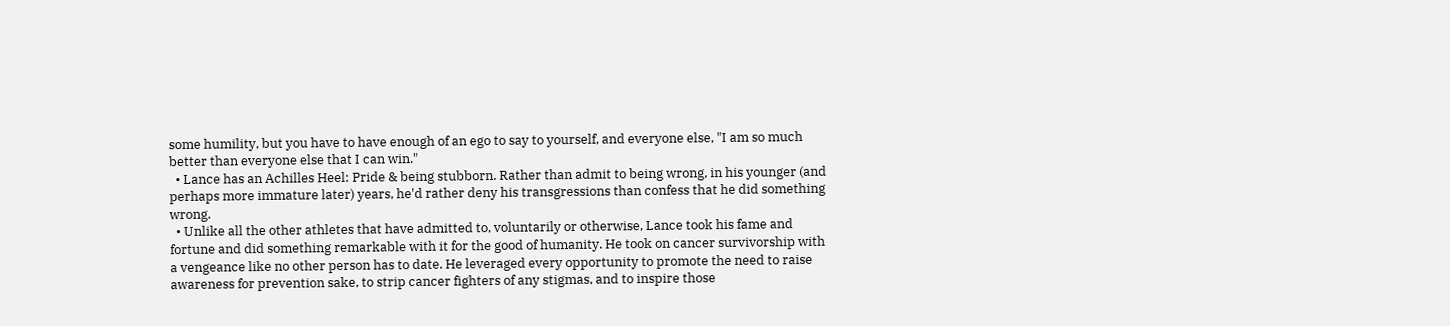some humility, but you have to have enough of an ego to say to yourself, and everyone else, "I am so much better than everyone else that I can win."
  • Lance has an Achilles Heel: Pride & being stubborn. Rather than admit to being wrong, in his younger (and perhaps more immature later) years, he'd rather deny his transgressions than confess that he did something wrong.
  • Unlike all the other athletes that have admitted to, voluntarily or otherwise, Lance took his fame and fortune and did something remarkable with it for the good of humanity. He took on cancer survivorship with a vengeance like no other person has to date. He leveraged every opportunity to promote the need to raise awareness for prevention sake, to strip cancer fighters of any stigmas, and to inspire those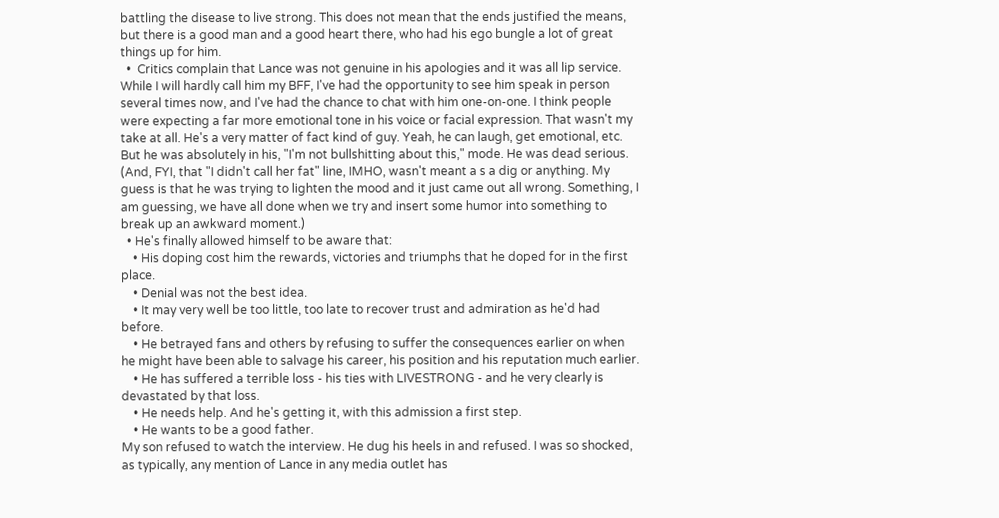battling the disease to live strong. This does not mean that the ends justified the means, but there is a good man and a good heart there, who had his ego bungle a lot of great things up for him.
  •  Critics complain that Lance was not genuine in his apologies and it was all lip service. While I will hardly call him my BFF, I've had the opportunity to see him speak in person several times now, and I've had the chance to chat with him one-on-one. I think people were expecting a far more emotional tone in his voice or facial expression. That wasn't my take at all. He's a very matter of fact kind of guy. Yeah, he can laugh, get emotional, etc. But he was absolutely in his, "I'm not bullshitting about this," mode. He was dead serious. (And, FYI, that "I didn't call her fat" line, IMHO, wasn't meant a s a dig or anything. My guess is that he was trying to lighten the mood and it just came out all wrong. Something, I am guessing, we have all done when we try and insert some humor into something to break up an awkward moment.)
  • He's finally allowed himself to be aware that:
    • His doping cost him the rewards, victories and triumphs that he doped for in the first place.
    • Denial was not the best idea.
    • It may very well be too little, too late to recover trust and admiration as he'd had before.
    • He betrayed fans and others by refusing to suffer the consequences earlier on when he might have been able to salvage his career, his position and his reputation much earlier.
    • He has suffered a terrible loss - his ties with LIVESTRONG - and he very clearly is devastated by that loss.
    • He needs help. And he's getting it, with this admission a first step.
    • He wants to be a good father.
My son refused to watch the interview. He dug his heels in and refused. I was so shocked, as typically, any mention of Lance in any media outlet has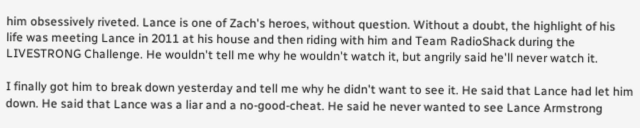him obsessively riveted. Lance is one of Zach's heroes, without question. Without a doubt, the highlight of his life was meeting Lance in 2011 at his house and then riding with him and Team RadioShack during the LIVESTRONG Challenge. He wouldn't tell me why he wouldn't watch it, but angrily said he'll never watch it.

I finally got him to break down yesterday and tell me why he didn't want to see it. He said that Lance had let him down. He said that Lance was a liar and a no-good-cheat. He said he never wanted to see Lance Armstrong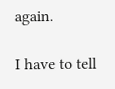again.

I have to tell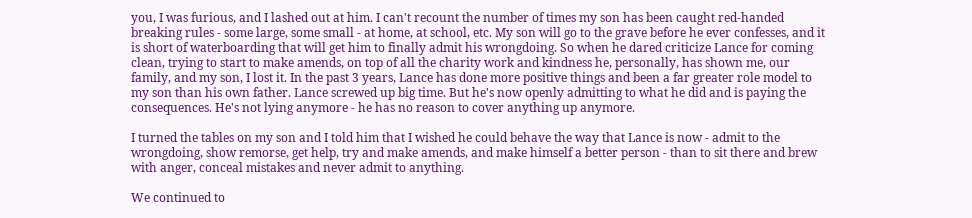you, I was furious, and I lashed out at him. I can't recount the number of times my son has been caught red-handed breaking rules - some large, some small - at home, at school, etc. My son will go to the grave before he ever confesses, and it is short of waterboarding that will get him to finally admit his wrongdoing. So when he dared criticize Lance for coming clean, trying to start to make amends, on top of all the charity work and kindness he, personally, has shown me, our family, and my son, I lost it. In the past 3 years, Lance has done more positive things and been a far greater role model to my son than his own father. Lance screwed up big time. But he's now openly admitting to what he did and is paying the consequences. He's not lying anymore - he has no reason to cover anything up anymore.

I turned the tables on my son and I told him that I wished he could behave the way that Lance is now - admit to the wrongdoing, show remorse, get help, try and make amends, and make himself a better person - than to sit there and brew with anger, conceal mistakes and never admit to anything.

We continued to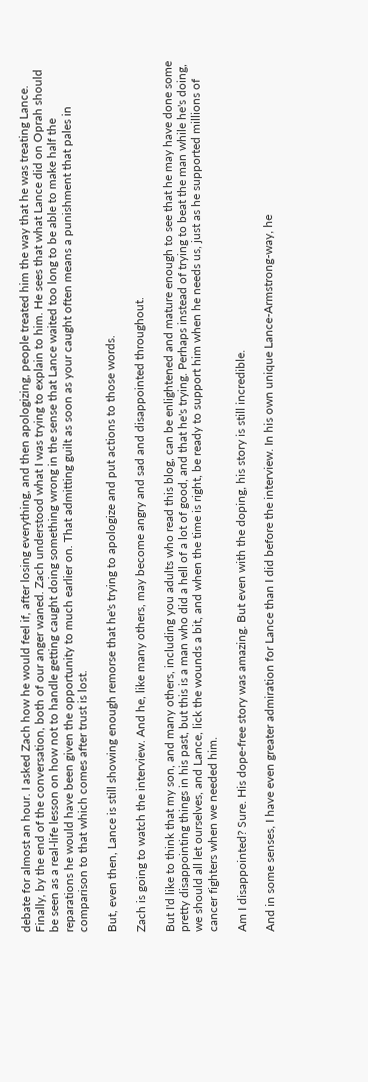debate for almost an hour. I asked Zach how he would feel if, after losing everything, and then apologizing, people treated him the way that he was treating Lance. Finally, by the end of the conversation, both of our anger waned. Zach understood what I was trying to explain to him. He sees that what Lance did on Oprah should be seen as a real-life lesson on how not to handle getting caught doing something wrong in the sense that Lance waited too long to be able to make half the reparations he would have been given the opportunity to much earlier on. That admitting guilt as soon as your caught often means a punishment that pales in comparison to that which comes after trust is lost.

But, even then, Lance is still showing enough remorse that he's trying to apologize and put actions to those words.

Zach is going to watch the interview. And he, like many others, may become angry and sad and disappointed throughout.

But I'd like to think that my son, and many others, including you adults who read this blog, can be enlightened and mature enough to see that he may have done some pretty disappointing things in his past, but this is a man who did a hell of a lot of good, and that he's trying. Perhaps instead of trying to beat the man while he's doing, we should all let ourselves, and Lance, lick the wounds a bit, and when the time is right, be ready to support him when he needs us, just as he supported millions of cancer fighters when we needed him.

Am I disappointed? Sure. His dope-free story was amazing. But even with the doping, his story is still incredible.

And in some senses, I have even greater admiration for Lance than I did before the interview. In his own unique Lance-Armstrong-way, he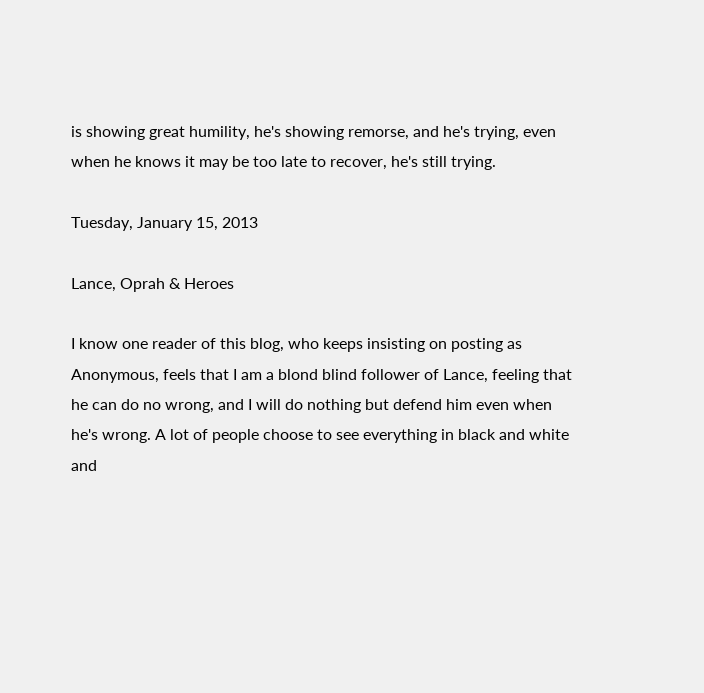is showing great humility, he's showing remorse, and he's trying, even when he knows it may be too late to recover, he's still trying.

Tuesday, January 15, 2013

Lance, Oprah & Heroes

I know one reader of this blog, who keeps insisting on posting as Anonymous, feels that I am a blond blind follower of Lance, feeling that he can do no wrong, and I will do nothing but defend him even when he's wrong. A lot of people choose to see everything in black and white and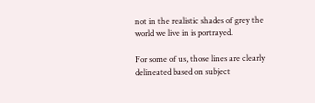not in the realistic shades of grey the world we live in is portrayed.

For some of us, those lines are clearly delineated based on subject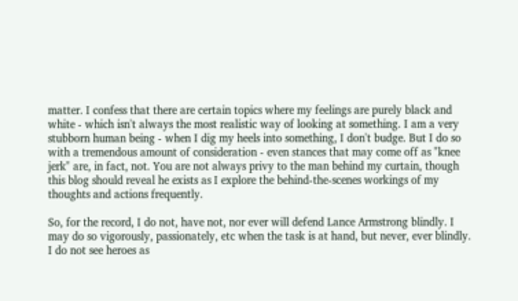matter. I confess that there are certain topics where my feelings are purely black and white - which isn't always the most realistic way of looking at something. I am a very stubborn human being - when I dig my heels into something, I don't budge. But I do so with a tremendous amount of consideration - even stances that may come off as "knee jerk" are, in fact, not. You are not always privy to the man behind my curtain, though this blog should reveal he exists as I explore the behind-the-scenes workings of my thoughts and actions frequently.

So, for the record, I do not, have not, nor ever will defend Lance Armstrong blindly. I may do so vigorously, passionately, etc when the task is at hand, but never, ever blindly. I do not see heroes as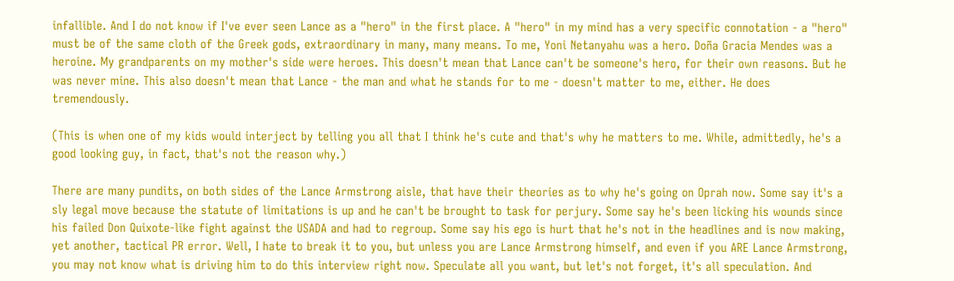infallible. And I do not know if I've ever seen Lance as a "hero" in the first place. A "hero" in my mind has a very specific connotation - a "hero" must be of the same cloth of the Greek gods, extraordinary in many, many means. To me, Yoni Netanyahu was a hero. Doña Gracia Mendes was a heroine. My grandparents on my mother's side were heroes. This doesn't mean that Lance can't be someone's hero, for their own reasons. But he was never mine. This also doesn't mean that Lance - the man and what he stands for to me - doesn't matter to me, either. He does tremendously.

(This is when one of my kids would interject by telling you all that I think he's cute and that's why he matters to me. While, admittedly, he's a good looking guy, in fact, that's not the reason why.)

There are many pundits, on both sides of the Lance Armstrong aisle, that have their theories as to why he's going on Oprah now. Some say it's a sly legal move because the statute of limitations is up and he can't be brought to task for perjury. Some say he's been licking his wounds since his failed Don Quixote-like fight against the USADA and had to regroup. Some say his ego is hurt that he's not in the headlines and is now making, yet another, tactical PR error. Well, I hate to break it to you, but unless you are Lance Armstrong himself, and even if you ARE Lance Armstrong, you may not know what is driving him to do this interview right now. Speculate all you want, but let's not forget, it's all speculation. And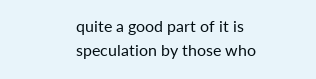quite a good part of it is speculation by those who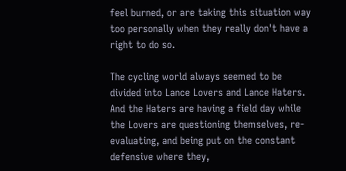feel burned, or are taking this situation way too personally when they really don't have a right to do so.

The cycling world always seemed to be divided into Lance Lovers and Lance Haters. And the Haters are having a field day while the Lovers are questioning themselves, re-evaluating, and being put on the constant defensive where they,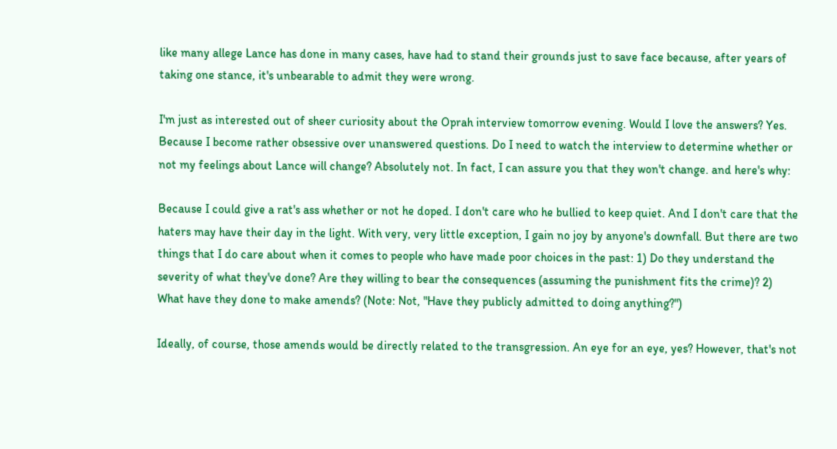like many allege Lance has done in many cases, have had to stand their grounds just to save face because, after years of taking one stance, it's unbearable to admit they were wrong.

I'm just as interested out of sheer curiosity about the Oprah interview tomorrow evening. Would I love the answers? Yes. Because I become rather obsessive over unanswered questions. Do I need to watch the interview to determine whether or not my feelings about Lance will change? Absolutely not. In fact, I can assure you that they won't change. and here's why:

Because I could give a rat's ass whether or not he doped. I don't care who he bullied to keep quiet. And I don't care that the haters may have their day in the light. With very, very little exception, I gain no joy by anyone's downfall. But there are two things that I do care about when it comes to people who have made poor choices in the past: 1) Do they understand the severity of what they've done? Are they willing to bear the consequences (assuming the punishment fits the crime)? 2) What have they done to make amends? (Note: Not, "Have they publicly admitted to doing anything?")

Ideally, of course, those amends would be directly related to the transgression. An eye for an eye, yes? However, that's not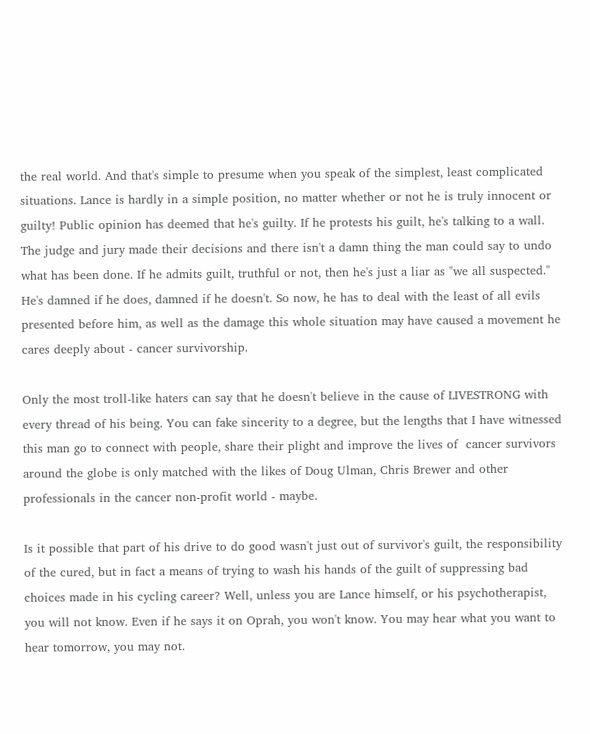the real world. And that's simple to presume when you speak of the simplest, least complicated situations. Lance is hardly in a simple position, no matter whether or not he is truly innocent or guilty! Public opinion has deemed that he's guilty. If he protests his guilt, he's talking to a wall. The judge and jury made their decisions and there isn't a damn thing the man could say to undo what has been done. If he admits guilt, truthful or not, then he's just a liar as "we all suspected." He's damned if he does, damned if he doesn't. So now, he has to deal with the least of all evils presented before him, as well as the damage this whole situation may have caused a movement he cares deeply about - cancer survivorship.

Only the most troll-like haters can say that he doesn't believe in the cause of LIVESTRONG with every thread of his being. You can fake sincerity to a degree, but the lengths that I have witnessed this man go to connect with people, share their plight and improve the lives of  cancer survivors around the globe is only matched with the likes of Doug Ulman, Chris Brewer and other professionals in the cancer non-profit world - maybe.

Is it possible that part of his drive to do good wasn't just out of survivor's guilt, the responsibility of the cured, but in fact a means of trying to wash his hands of the guilt of suppressing bad choices made in his cycling career? Well, unless you are Lance himself, or his psychotherapist, you will not know. Even if he says it on Oprah, you won't know. You may hear what you want to hear tomorrow, you may not.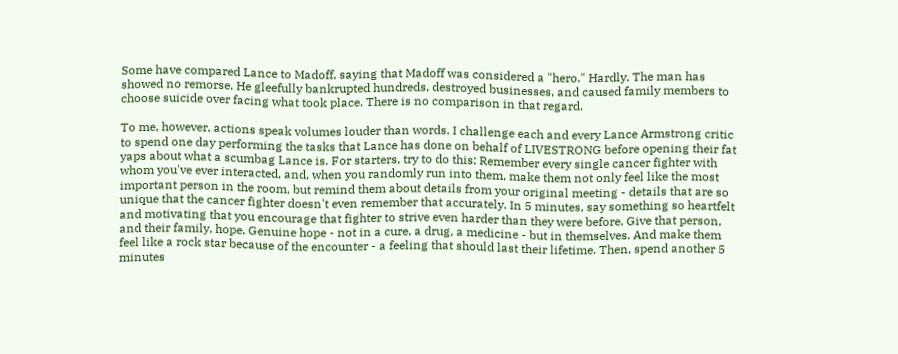Some have compared Lance to Madoff, saying that Madoff was considered a "hero." Hardly. The man has showed no remorse. He gleefully bankrupted hundreds, destroyed businesses, and caused family members to choose suicide over facing what took place. There is no comparison in that regard.

To me, however, actions speak volumes louder than words. I challenge each and every Lance Armstrong critic to spend one day performing the tasks that Lance has done on behalf of LIVESTRONG before opening their fat yaps about what a scumbag Lance is. For starters, try to do this: Remember every single cancer fighter with whom you've ever interacted, and, when you randomly run into them, make them not only feel like the most important person in the room, but remind them about details from your original meeting - details that are so unique that the cancer fighter doesn't even remember that accurately. In 5 minutes, say something so heartfelt and motivating that you encourage that fighter to strive even harder than they were before. Give that person, and their family, hope. Genuine hope - not in a cure, a drug, a medicine - but in themselves. And make them feel like a rock star because of the encounter - a feeling that should last their lifetime. Then, spend another 5 minutes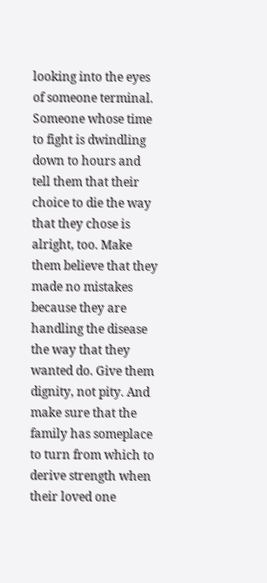looking into the eyes of someone terminal. Someone whose time to fight is dwindling down to hours and tell them that their choice to die the way that they chose is alright, too. Make them believe that they made no mistakes because they are handling the disease the way that they wanted do. Give them dignity, not pity. And make sure that the family has someplace to turn from which to derive strength when their loved one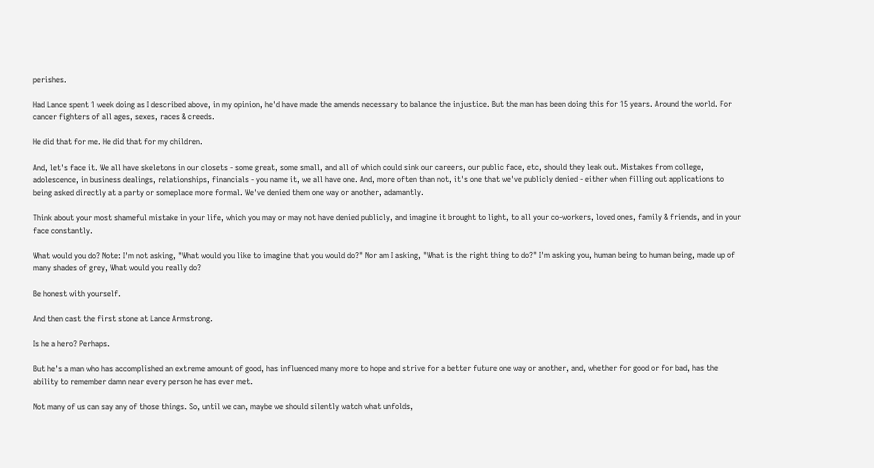perishes.

Had Lance spent 1 week doing as I described above, in my opinion, he'd have made the amends necessary to balance the injustice. But the man has been doing this for 15 years. Around the world. For cancer fighters of all ages, sexes, races & creeds.

He did that for me. He did that for my children.

And, let's face it. We all have skeletons in our closets - some great, some small, and all of which could sink our careers, our public face, etc, should they leak out. Mistakes from college, adolescence, in business dealings, relationships, financials - you name it, we all have one. And, more often than not, it's one that we've publicly denied - either when filling out applications to being asked directly at a party or someplace more formal. We've denied them one way or another, adamantly.

Think about your most shameful mistake in your life, which you may or may not have denied publicly, and imagine it brought to light, to all your co-workers, loved ones, family & friends, and in your face constantly.

What would you do? Note: I'm not asking, "What would you like to imagine that you would do?" Nor am I asking, "What is the right thing to do?" I'm asking you, human being to human being, made up of many shades of grey, What would you really do?

Be honest with yourself.

And then cast the first stone at Lance Armstrong.

Is he a hero? Perhaps.

But he's a man who has accomplished an extreme amount of good, has influenced many more to hope and strive for a better future one way or another, and, whether for good or for bad, has the ability to remember damn near every person he has ever met.

Not many of us can say any of those things. So, until we can, maybe we should silently watch what unfolds,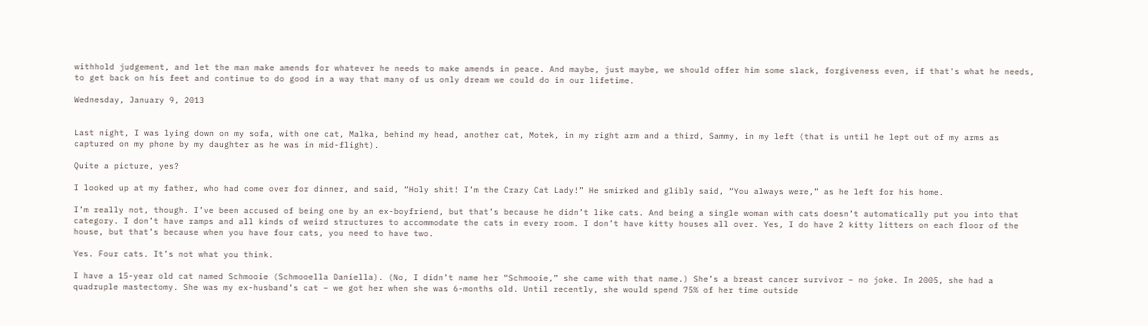withhold judgement, and let the man make amends for whatever he needs to make amends in peace. And maybe, just maybe, we should offer him some slack, forgiveness even, if that's what he needs, to get back on his feet and continue to do good in a way that many of us only dream we could do in our lifetime.

Wednesday, January 9, 2013


Last night, I was lying down on my sofa, with one cat, Malka, behind my head, another cat, Motek, in my right arm and a third, Sammy, in my left (that is until he lept out of my arms as captured on my phone by my daughter as he was in mid-flight).

Quite a picture, yes?

I looked up at my father, who had come over for dinner, and said, “Holy shit! I’m the Crazy Cat Lady!” He smirked and glibly said, “You always were,” as he left for his home.

I’m really not, though. I’ve been accused of being one by an ex-boyfriend, but that’s because he didn’t like cats. And being a single woman with cats doesn’t automatically put you into that category. I don’t have ramps and all kinds of weird structures to accommodate the cats in every room. I don’t have kitty houses all over. Yes, I do have 2 kitty litters on each floor of the house, but that’s because when you have four cats, you need to have two.

Yes. Four cats. It’s not what you think.

I have a 15-year old cat named Schmooie (Schmooella Daniella). (No, I didn’t name her “Schmooie,” she came with that name.) She’s a breast cancer survivor – no joke. In 2005, she had a quadruple mastectomy. She was my ex-husband’s cat – we got her when she was 6-months old. Until recently, she would spend 75% of her time outside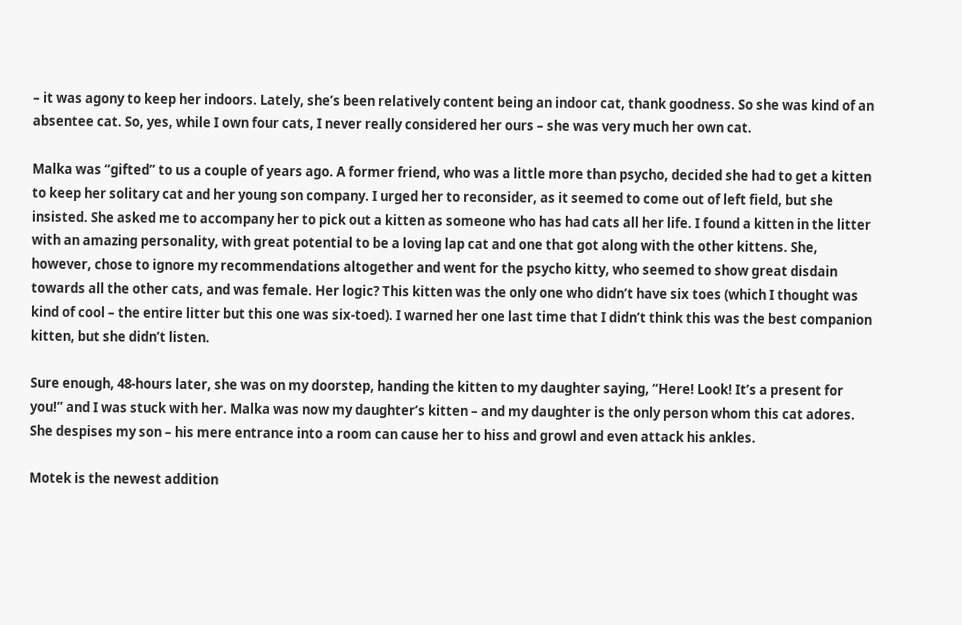– it was agony to keep her indoors. Lately, she’s been relatively content being an indoor cat, thank goodness. So she was kind of an absentee cat. So, yes, while I own four cats, I never really considered her ours – she was very much her own cat.

Malka was “gifted” to us a couple of years ago. A former friend, who was a little more than psycho, decided she had to get a kitten to keep her solitary cat and her young son company. I urged her to reconsider, as it seemed to come out of left field, but she insisted. She asked me to accompany her to pick out a kitten as someone who has had cats all her life. I found a kitten in the litter with an amazing personality, with great potential to be a loving lap cat and one that got along with the other kittens. She, however, chose to ignore my recommendations altogether and went for the psycho kitty, who seemed to show great disdain towards all the other cats, and was female. Her logic? This kitten was the only one who didn’t have six toes (which I thought was kind of cool – the entire litter but this one was six-toed). I warned her one last time that I didn’t think this was the best companion kitten, but she didn’t listen.

Sure enough, 48-hours later, she was on my doorstep, handing the kitten to my daughter saying, “Here! Look! It’s a present for you!” and I was stuck with her. Malka was now my daughter’s kitten – and my daughter is the only person whom this cat adores. She despises my son – his mere entrance into a room can cause her to hiss and growl and even attack his ankles.

Motek is the newest addition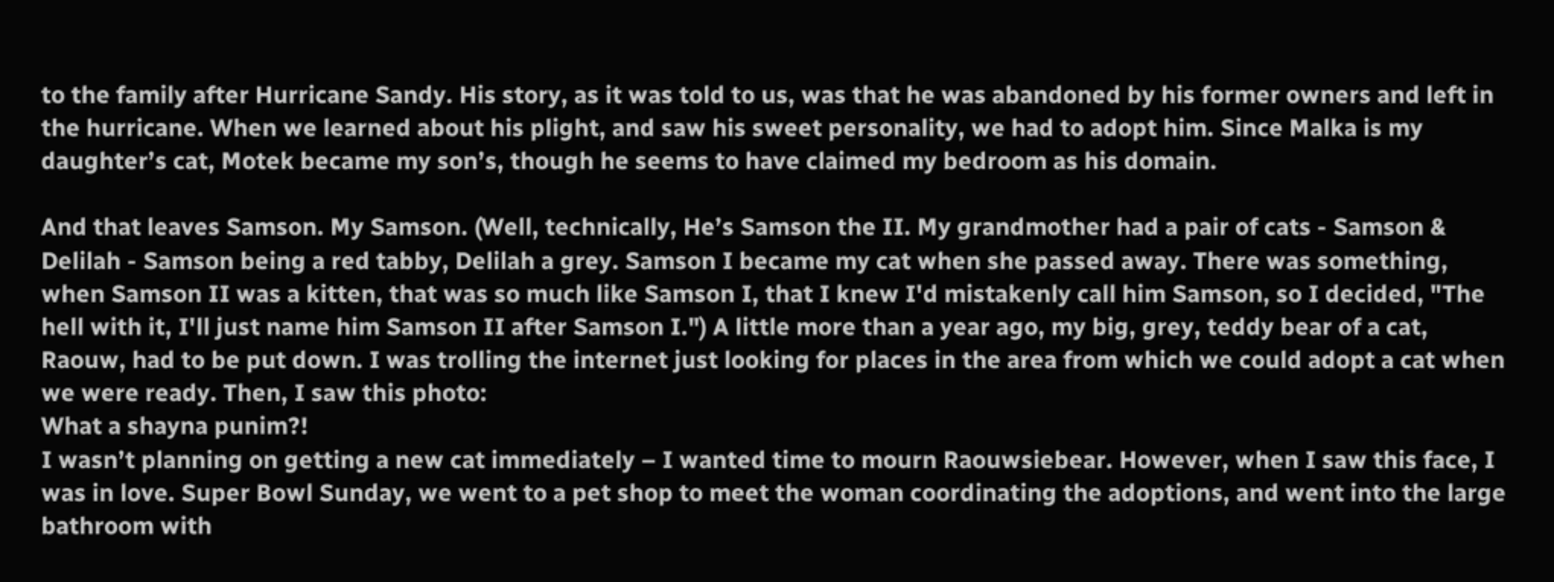to the family after Hurricane Sandy. His story, as it was told to us, was that he was abandoned by his former owners and left in the hurricane. When we learned about his plight, and saw his sweet personality, we had to adopt him. Since Malka is my daughter’s cat, Motek became my son’s, though he seems to have claimed my bedroom as his domain.

And that leaves Samson. My Samson. (Well, technically, He’s Samson the II. My grandmother had a pair of cats - Samson & Delilah - Samson being a red tabby, Delilah a grey. Samson I became my cat when she passed away. There was something, when Samson II was a kitten, that was so much like Samson I, that I knew I'd mistakenly call him Samson, so I decided, "The hell with it, I'll just name him Samson II after Samson I.") A little more than a year ago, my big, grey, teddy bear of a cat, Raouw, had to be put down. I was trolling the internet just looking for places in the area from which we could adopt a cat when we were ready. Then, I saw this photo:
What a shayna punim?!
I wasn’t planning on getting a new cat immediately – I wanted time to mourn Raouwsiebear. However, when I saw this face, I was in love. Super Bowl Sunday, we went to a pet shop to meet the woman coordinating the adoptions, and went into the large bathroom with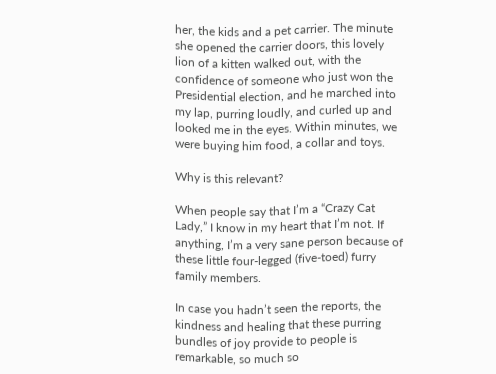her, the kids and a pet carrier. The minute she opened the carrier doors, this lovely lion of a kitten walked out, with the confidence of someone who just won the Presidential election, and he marched into my lap, purring loudly, and curled up and looked me in the eyes. Within minutes, we were buying him food, a collar and toys.

Why is this relevant?

When people say that I’m a “Crazy Cat Lady,” I know in my heart that I’m not. If anything, I’m a very sane person because of these little four-legged (five-toed) furry family members.

In case you hadn’t seen the reports, the kindness and healing that these purring bundles of joy provide to people is remarkable, so much so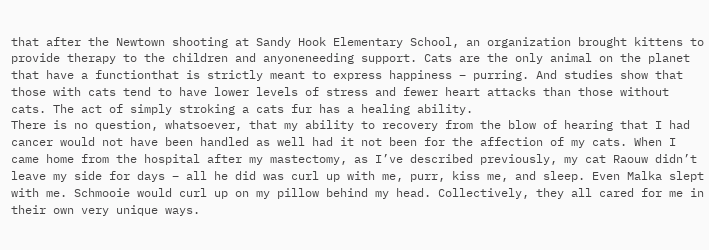that after the Newtown shooting at Sandy Hook Elementary School, an organization brought kittens to provide therapy to the children and anyoneneeding support. Cats are the only animal on the planet that have a functionthat is strictly meant to express happiness – purring. And studies show that those with cats tend to have lower levels of stress and fewer heart attacks than those without cats. The act of simply stroking a cats fur has a healing ability.
There is no question, whatsoever, that my ability to recovery from the blow of hearing that I had cancer would not have been handled as well had it not been for the affection of my cats. When I came home from the hospital after my mastectomy, as I’ve described previously, my cat Raouw didn’t leave my side for days – all he did was curl up with me, purr, kiss me, and sleep. Even Malka slept with me. Schmooie would curl up on my pillow behind my head. Collectively, they all cared for me in their own very unique ways.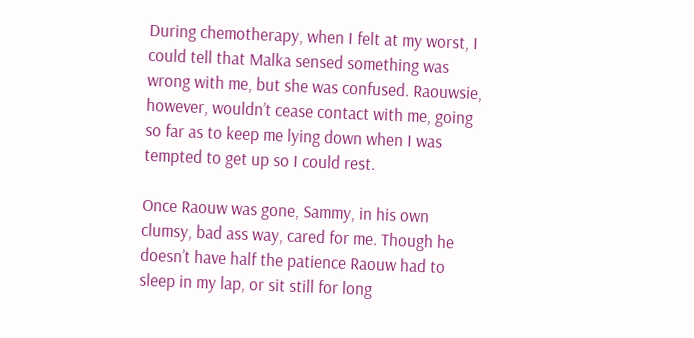During chemotherapy, when I felt at my worst, I could tell that Malka sensed something was wrong with me, but she was confused. Raouwsie, however, wouldn’t cease contact with me, going so far as to keep me lying down when I was tempted to get up so I could rest.

Once Raouw was gone, Sammy, in his own clumsy, bad ass way, cared for me. Though he doesn’t have half the patience Raouw had to sleep in my lap, or sit still for long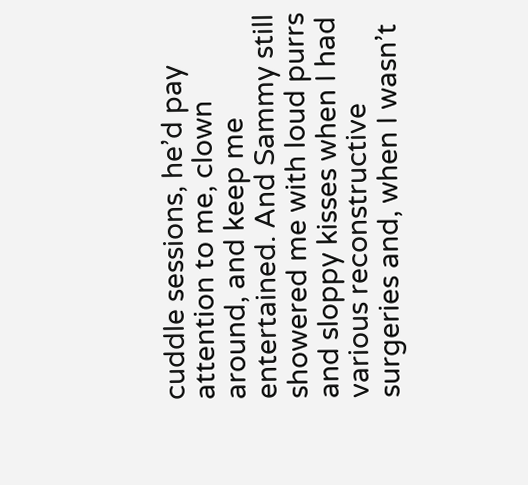cuddle sessions, he’d pay attention to me, clown around, and keep me entertained. And Sammy still showered me with loud purrs and sloppy kisses when I had various reconstructive surgeries and, when I wasn’t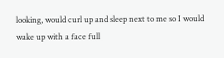looking, would curl up and sleep next to me so I would wake up with a face full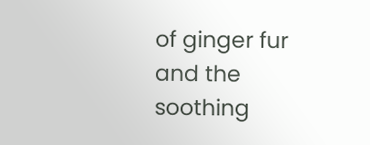of ginger fur and the soothing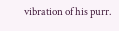vibration of his purr.